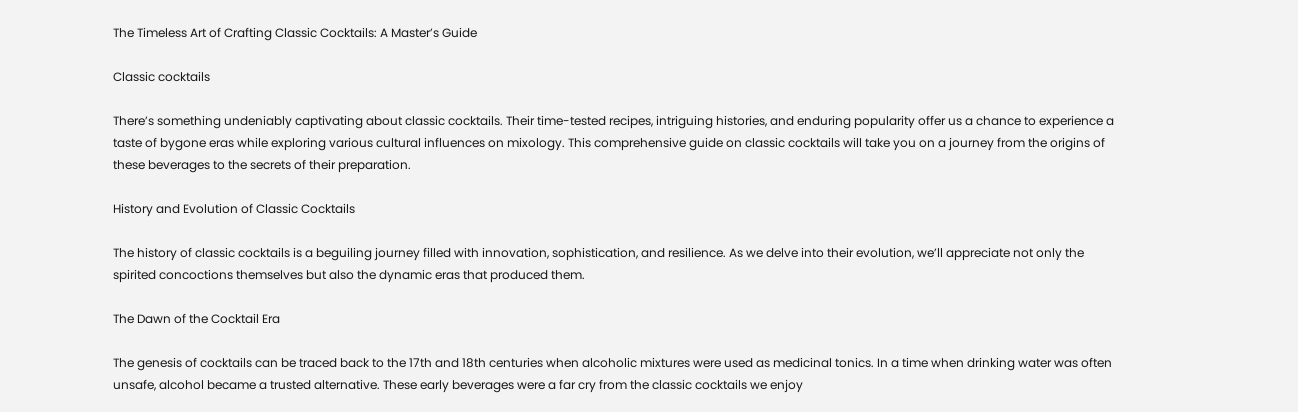The Timeless Art of Crafting Classic Cocktails: A Master’s Guide

Classic cocktails

There’s something undeniably captivating about classic cocktails. Their time-tested recipes, intriguing histories, and enduring popularity offer us a chance to experience a taste of bygone eras while exploring various cultural influences on mixology. This comprehensive guide on classic cocktails will take you on a journey from the origins of these beverages to the secrets of their preparation.

History and Evolution of Classic Cocktails

The history of classic cocktails is a beguiling journey filled with innovation, sophistication, and resilience. As we delve into their evolution, we’ll appreciate not only the spirited concoctions themselves but also the dynamic eras that produced them.

The Dawn of the Cocktail Era

The genesis of cocktails can be traced back to the 17th and 18th centuries when alcoholic mixtures were used as medicinal tonics. In a time when drinking water was often unsafe, alcohol became a trusted alternative. These early beverages were a far cry from the classic cocktails we enjoy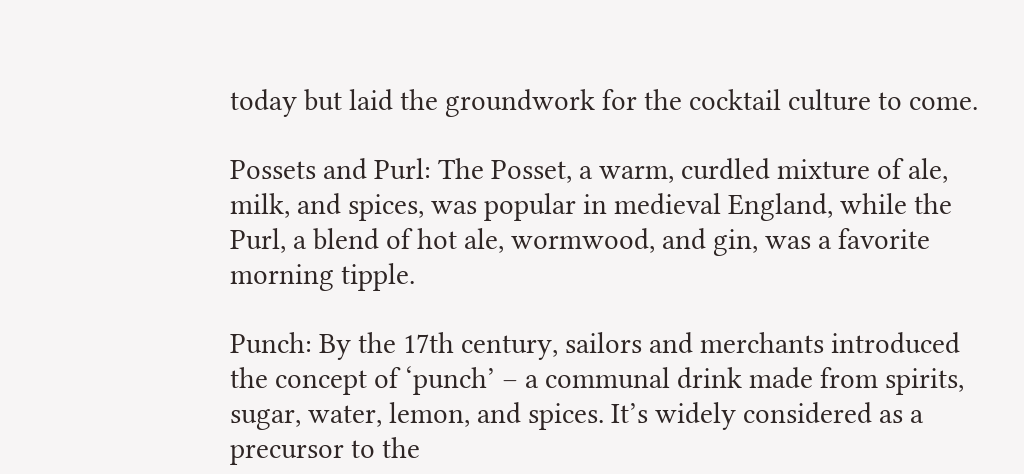today but laid the groundwork for the cocktail culture to come.

Possets and Purl: The Posset, a warm, curdled mixture of ale, milk, and spices, was popular in medieval England, while the Purl, a blend of hot ale, wormwood, and gin, was a favorite morning tipple.

Punch: By the 17th century, sailors and merchants introduced the concept of ‘punch’ – a communal drink made from spirits, sugar, water, lemon, and spices. It’s widely considered as a precursor to the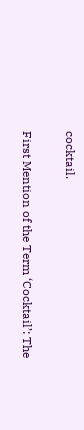cocktail.

First Mention of the Term ‘Cocktail’: The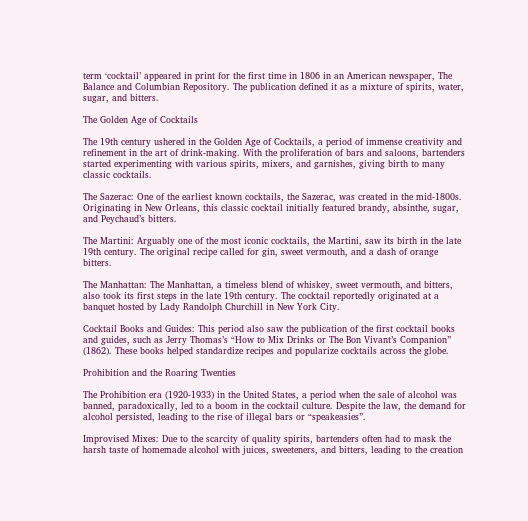term ‘cocktail’ appeared in print for the first time in 1806 in an American newspaper, The Balance and Columbian Repository. The publication defined it as a mixture of spirits, water, sugar, and bitters.

The Golden Age of Cocktails

The 19th century ushered in the Golden Age of Cocktails, a period of immense creativity and refinement in the art of drink-making. With the proliferation of bars and saloons, bartenders started experimenting with various spirits, mixers, and garnishes, giving birth to many classic cocktails.

The Sazerac: One of the earliest known cocktails, the Sazerac, was created in the mid-1800s. Originating in New Orleans, this classic cocktail initially featured brandy, absinthe, sugar, and Peychaud’s bitters.

The Martini: Arguably one of the most iconic cocktails, the Martini, saw its birth in the late 19th century. The original recipe called for gin, sweet vermouth, and a dash of orange bitters.

The Manhattan: The Manhattan, a timeless blend of whiskey, sweet vermouth, and bitters, also took its first steps in the late 19th century. The cocktail reportedly originated at a banquet hosted by Lady Randolph Churchill in New York City.

Cocktail Books and Guides: This period also saw the publication of the first cocktail books and guides, such as Jerry Thomas’s “How to Mix Drinks or The Bon Vivant’s Companion” (1862). These books helped standardize recipes and popularize cocktails across the globe.

Prohibition and the Roaring Twenties

The Prohibition era (1920-1933) in the United States, a period when the sale of alcohol was banned, paradoxically, led to a boom in the cocktail culture. Despite the law, the demand for alcohol persisted, leading to the rise of illegal bars or “speakeasies”.

Improvised Mixes: Due to the scarcity of quality spirits, bartenders often had to mask the harsh taste of homemade alcohol with juices, sweeteners, and bitters, leading to the creation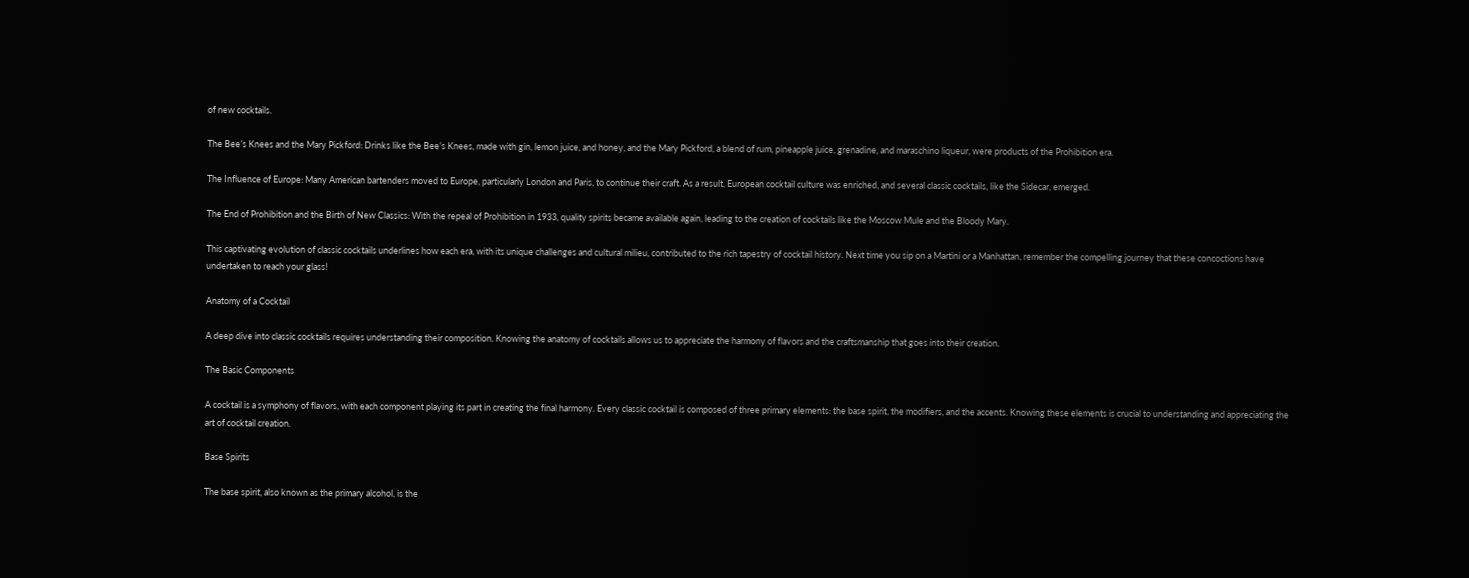of new cocktails.

The Bee’s Knees and the Mary Pickford: Drinks like the Bee’s Knees, made with gin, lemon juice, and honey, and the Mary Pickford, a blend of rum, pineapple juice, grenadine, and maraschino liqueur, were products of the Prohibition era.

The Influence of Europe: Many American bartenders moved to Europe, particularly London and Paris, to continue their craft. As a result, European cocktail culture was enriched, and several classic cocktails, like the Sidecar, emerged.

The End of Prohibition and the Birth of New Classics: With the repeal of Prohibition in 1933, quality spirits became available again, leading to the creation of cocktails like the Moscow Mule and the Bloody Mary.

This captivating evolution of classic cocktails underlines how each era, with its unique challenges and cultural milieu, contributed to the rich tapestry of cocktail history. Next time you sip on a Martini or a Manhattan, remember the compelling journey that these concoctions have undertaken to reach your glass!

Anatomy of a Cocktail

A deep dive into classic cocktails requires understanding their composition. Knowing the anatomy of cocktails allows us to appreciate the harmony of flavors and the craftsmanship that goes into their creation.

The Basic Components

A cocktail is a symphony of flavors, with each component playing its part in creating the final harmony. Every classic cocktail is composed of three primary elements: the base spirit, the modifiers, and the accents. Knowing these elements is crucial to understanding and appreciating the art of cocktail creation.

Base Spirits

The base spirit, also known as the primary alcohol, is the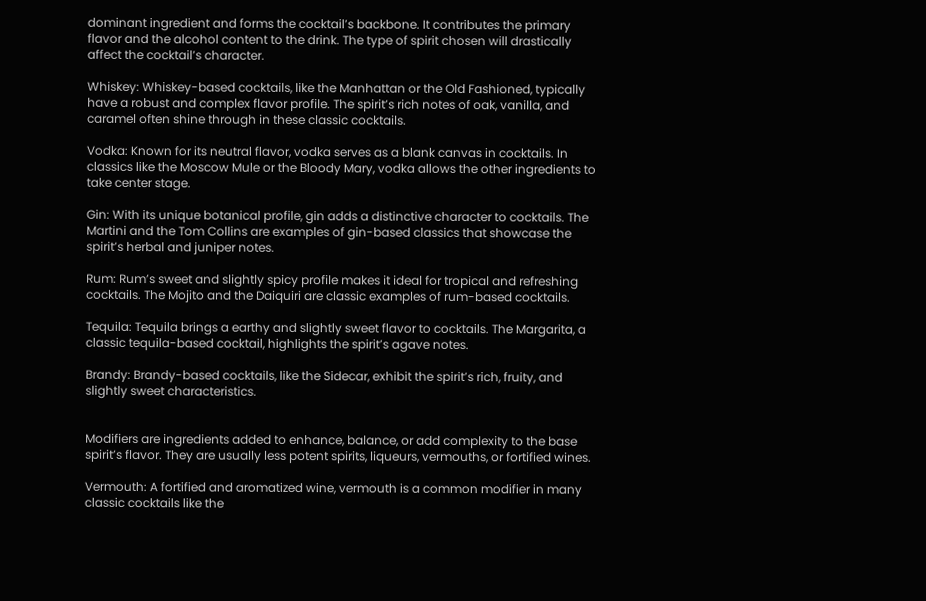dominant ingredient and forms the cocktail’s backbone. It contributes the primary flavor and the alcohol content to the drink. The type of spirit chosen will drastically affect the cocktail’s character.

Whiskey: Whiskey-based cocktails, like the Manhattan or the Old Fashioned, typically have a robust and complex flavor profile. The spirit’s rich notes of oak, vanilla, and caramel often shine through in these classic cocktails.

Vodka: Known for its neutral flavor, vodka serves as a blank canvas in cocktails. In classics like the Moscow Mule or the Bloody Mary, vodka allows the other ingredients to take center stage.

Gin: With its unique botanical profile, gin adds a distinctive character to cocktails. The Martini and the Tom Collins are examples of gin-based classics that showcase the spirit’s herbal and juniper notes.

Rum: Rum’s sweet and slightly spicy profile makes it ideal for tropical and refreshing cocktails. The Mojito and the Daiquiri are classic examples of rum-based cocktails.

Tequila: Tequila brings a earthy and slightly sweet flavor to cocktails. The Margarita, a classic tequila-based cocktail, highlights the spirit’s agave notes.

Brandy: Brandy-based cocktails, like the Sidecar, exhibit the spirit’s rich, fruity, and slightly sweet characteristics.


Modifiers are ingredients added to enhance, balance, or add complexity to the base spirit’s flavor. They are usually less potent spirits, liqueurs, vermouths, or fortified wines.

Vermouth: A fortified and aromatized wine, vermouth is a common modifier in many classic cocktails like the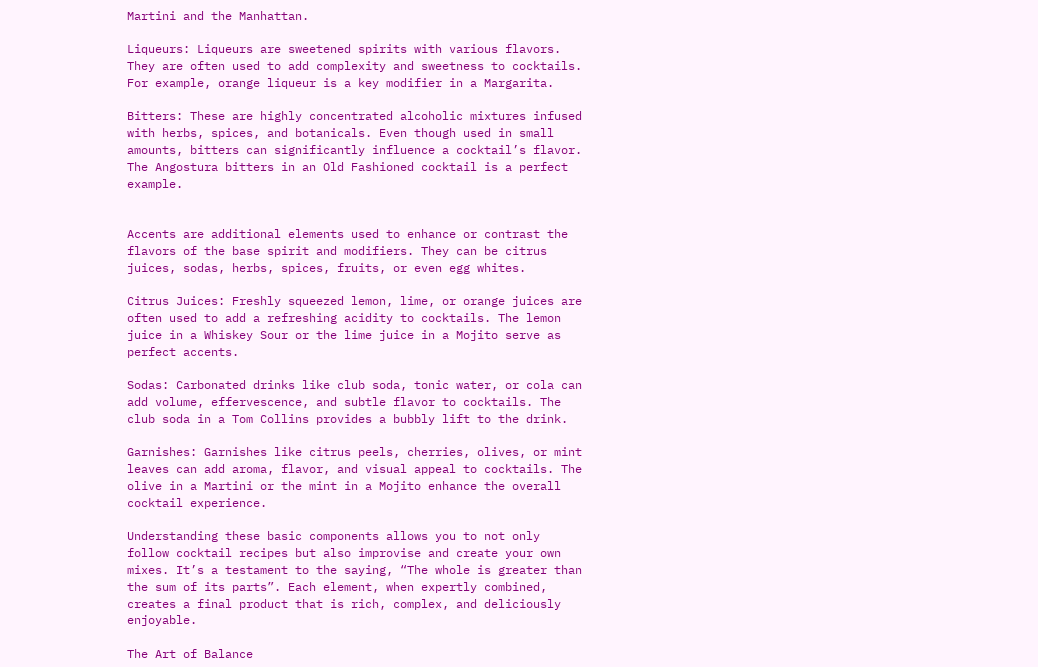Martini and the Manhattan.

Liqueurs: Liqueurs are sweetened spirits with various flavors. They are often used to add complexity and sweetness to cocktails. For example, orange liqueur is a key modifier in a Margarita.

Bitters: These are highly concentrated alcoholic mixtures infused with herbs, spices, and botanicals. Even though used in small amounts, bitters can significantly influence a cocktail’s flavor. The Angostura bitters in an Old Fashioned cocktail is a perfect example.


Accents are additional elements used to enhance or contrast the flavors of the base spirit and modifiers. They can be citrus juices, sodas, herbs, spices, fruits, or even egg whites.

Citrus Juices: Freshly squeezed lemon, lime, or orange juices are often used to add a refreshing acidity to cocktails. The lemon juice in a Whiskey Sour or the lime juice in a Mojito serve as perfect accents.

Sodas: Carbonated drinks like club soda, tonic water, or cola can add volume, effervescence, and subtle flavor to cocktails. The club soda in a Tom Collins provides a bubbly lift to the drink.

Garnishes: Garnishes like citrus peels, cherries, olives, or mint leaves can add aroma, flavor, and visual appeal to cocktails. The olive in a Martini or the mint in a Mojito enhance the overall cocktail experience.

Understanding these basic components allows you to not only follow cocktail recipes but also improvise and create your own mixes. It’s a testament to the saying, “The whole is greater than the sum of its parts”. Each element, when expertly combined, creates a final product that is rich, complex, and deliciously enjoyable.

The Art of Balance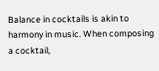Balance in cocktails is akin to harmony in music. When composing a cocktail,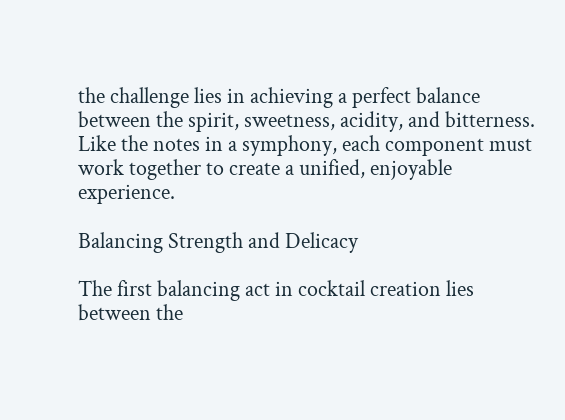the challenge lies in achieving a perfect balance between the spirit, sweetness, acidity, and bitterness. Like the notes in a symphony, each component must work together to create a unified, enjoyable experience.

Balancing Strength and Delicacy

The first balancing act in cocktail creation lies between the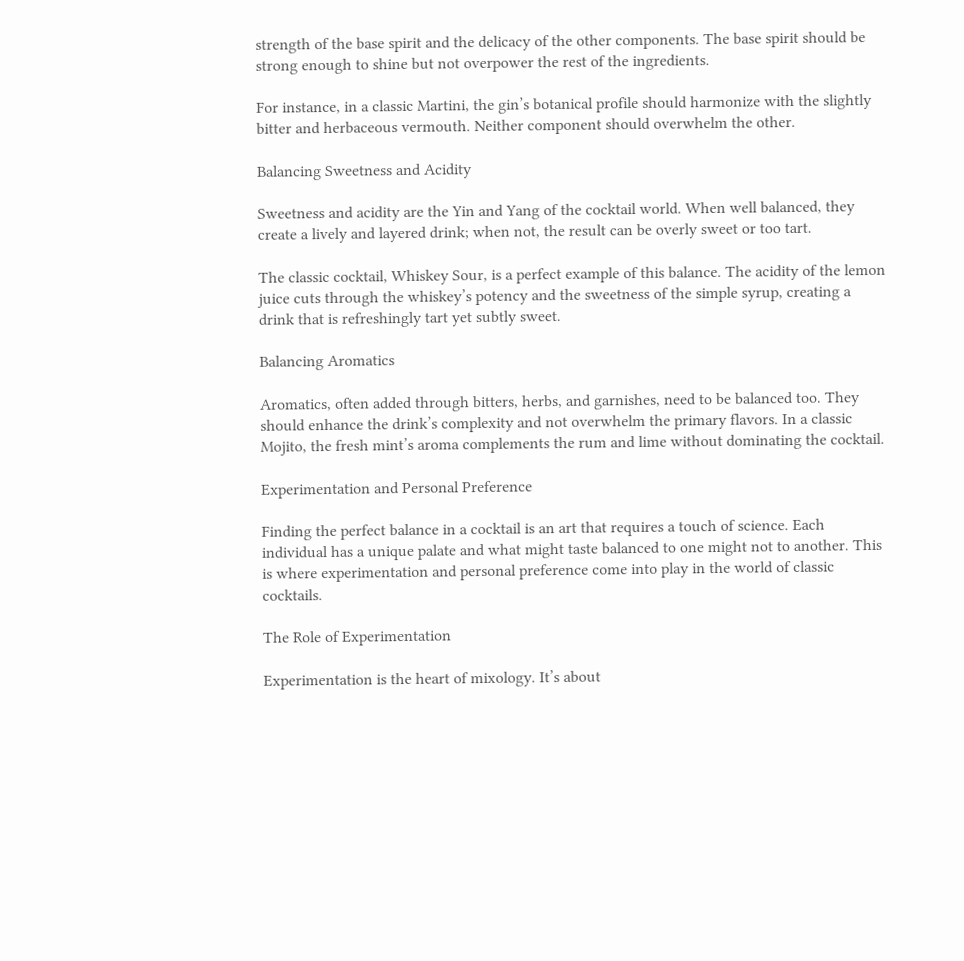strength of the base spirit and the delicacy of the other components. The base spirit should be strong enough to shine but not overpower the rest of the ingredients.

For instance, in a classic Martini, the gin’s botanical profile should harmonize with the slightly bitter and herbaceous vermouth. Neither component should overwhelm the other.

Balancing Sweetness and Acidity

Sweetness and acidity are the Yin and Yang of the cocktail world. When well balanced, they create a lively and layered drink; when not, the result can be overly sweet or too tart.

The classic cocktail, Whiskey Sour, is a perfect example of this balance. The acidity of the lemon juice cuts through the whiskey’s potency and the sweetness of the simple syrup, creating a drink that is refreshingly tart yet subtly sweet.

Balancing Aromatics

Aromatics, often added through bitters, herbs, and garnishes, need to be balanced too. They should enhance the drink’s complexity and not overwhelm the primary flavors. In a classic Mojito, the fresh mint’s aroma complements the rum and lime without dominating the cocktail.

Experimentation and Personal Preference

Finding the perfect balance in a cocktail is an art that requires a touch of science. Each individual has a unique palate and what might taste balanced to one might not to another. This is where experimentation and personal preference come into play in the world of classic cocktails.

The Role of Experimentation

Experimentation is the heart of mixology. It’s about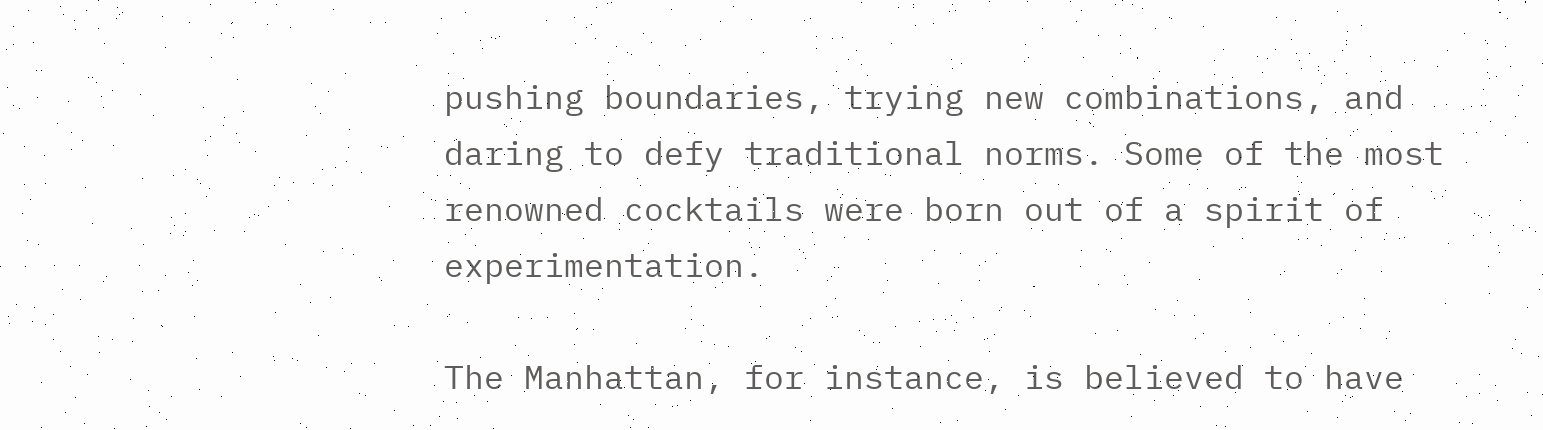pushing boundaries, trying new combinations, and daring to defy traditional norms. Some of the most renowned cocktails were born out of a spirit of experimentation.

The Manhattan, for instance, is believed to have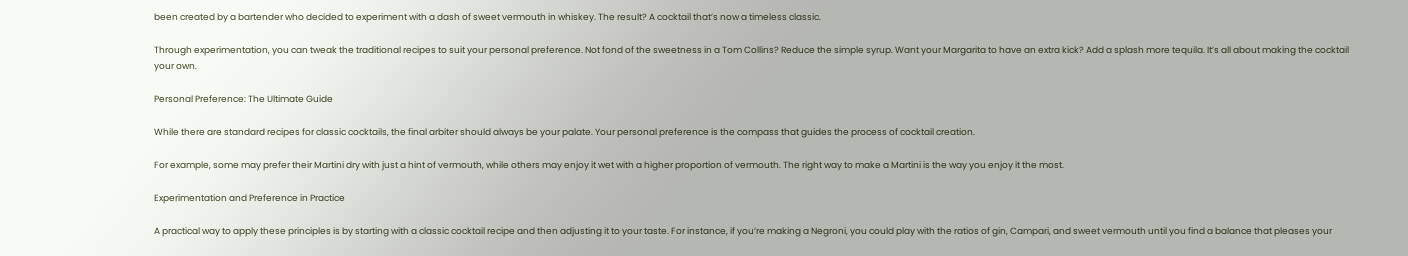been created by a bartender who decided to experiment with a dash of sweet vermouth in whiskey. The result? A cocktail that’s now a timeless classic.

Through experimentation, you can tweak the traditional recipes to suit your personal preference. Not fond of the sweetness in a Tom Collins? Reduce the simple syrup. Want your Margarita to have an extra kick? Add a splash more tequila. It’s all about making the cocktail your own.

Personal Preference: The Ultimate Guide

While there are standard recipes for classic cocktails, the final arbiter should always be your palate. Your personal preference is the compass that guides the process of cocktail creation.

For example, some may prefer their Martini dry with just a hint of vermouth, while others may enjoy it wet with a higher proportion of vermouth. The right way to make a Martini is the way you enjoy it the most.

Experimentation and Preference in Practice

A practical way to apply these principles is by starting with a classic cocktail recipe and then adjusting it to your taste. For instance, if you’re making a Negroni, you could play with the ratios of gin, Campari, and sweet vermouth until you find a balance that pleases your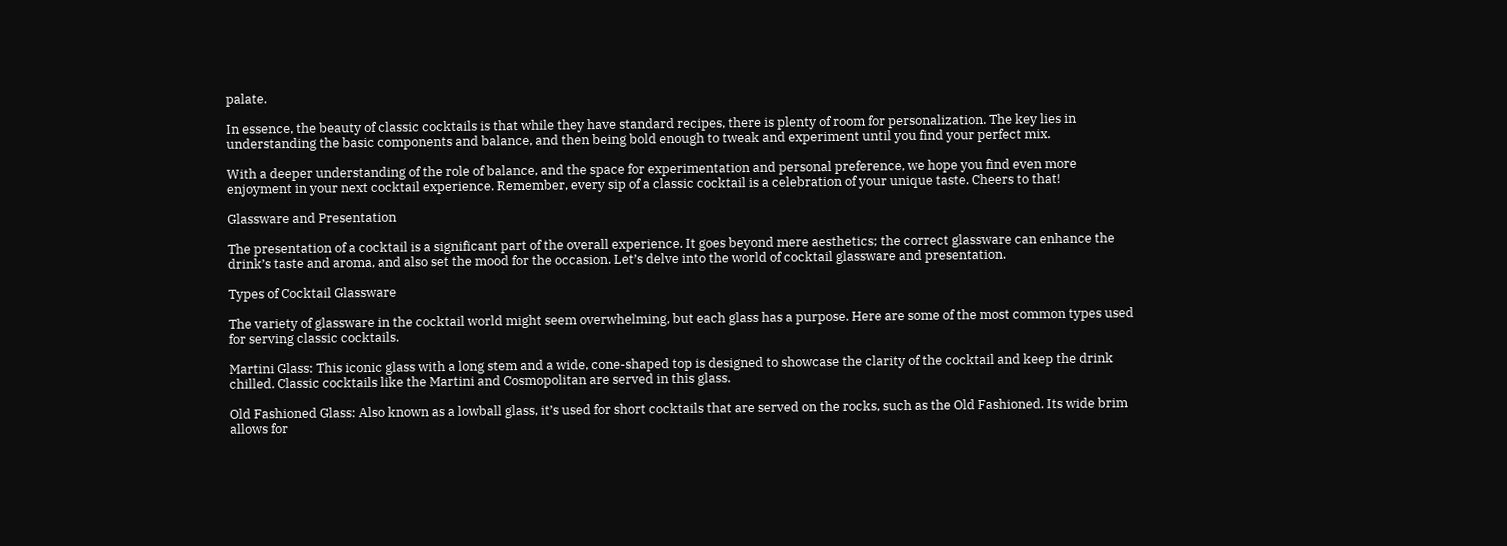palate.

In essence, the beauty of classic cocktails is that while they have standard recipes, there is plenty of room for personalization. The key lies in understanding the basic components and balance, and then being bold enough to tweak and experiment until you find your perfect mix.

With a deeper understanding of the role of balance, and the space for experimentation and personal preference, we hope you find even more enjoyment in your next cocktail experience. Remember, every sip of a classic cocktail is a celebration of your unique taste. Cheers to that!

Glassware and Presentation

The presentation of a cocktail is a significant part of the overall experience. It goes beyond mere aesthetics; the correct glassware can enhance the drink’s taste and aroma, and also set the mood for the occasion. Let’s delve into the world of cocktail glassware and presentation.

Types of Cocktail Glassware

The variety of glassware in the cocktail world might seem overwhelming, but each glass has a purpose. Here are some of the most common types used for serving classic cocktails.

Martini Glass: This iconic glass with a long stem and a wide, cone-shaped top is designed to showcase the clarity of the cocktail and keep the drink chilled. Classic cocktails like the Martini and Cosmopolitan are served in this glass.

Old Fashioned Glass: Also known as a lowball glass, it’s used for short cocktails that are served on the rocks, such as the Old Fashioned. Its wide brim allows for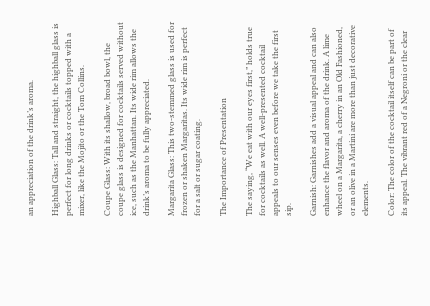an appreciation of the drink’s aroma.

Highball Glass: Tall and straight, the highball glass is perfect for long drinks or cocktails topped with a mixer, like the Mojito or the Tom Collins.

Coupe Glass: With its shallow, broad bowl, the coupe glass is designed for cocktails served without ice, such as the Manhattan. Its wide rim allows the drink’s aroma to be fully appreciated.

Margarita Glass: This two-stemmed glass is used for frozen or shaken Margaritas. Its wide rim is perfect for a salt or sugar coating.

The Importance of Presentation

The saying, “We eat with our eyes first,” holds true for cocktails as well. A well-presented cocktail appeals to our senses even before we take the first sip.

Garnish: Garnishes add a visual appeal and can also enhance the flavor and aroma of the drink. A lime wheel on a Margarita, a cherry in an Old Fashioned, or an olive in a Martini are more than just decorative elements.

Color: The color of the cocktail itself can be part of its appeal. The vibrant red of a Negroni or the clear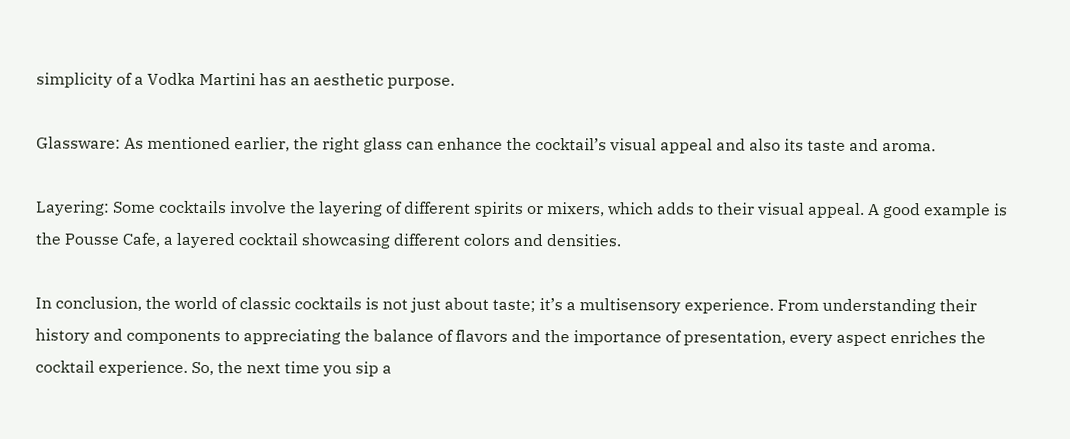simplicity of a Vodka Martini has an aesthetic purpose.

Glassware: As mentioned earlier, the right glass can enhance the cocktail’s visual appeal and also its taste and aroma.

Layering: Some cocktails involve the layering of different spirits or mixers, which adds to their visual appeal. A good example is the Pousse Cafe, a layered cocktail showcasing different colors and densities.

In conclusion, the world of classic cocktails is not just about taste; it’s a multisensory experience. From understanding their history and components to appreciating the balance of flavors and the importance of presentation, every aspect enriches the cocktail experience. So, the next time you sip a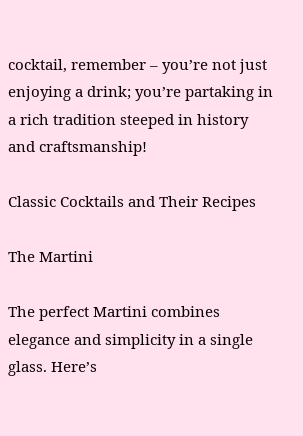cocktail, remember – you’re not just enjoying a drink; you’re partaking in a rich tradition steeped in history and craftsmanship!

Classic Cocktails and Their Recipes

The Martini

The perfect Martini combines elegance and simplicity in a single glass. Here’s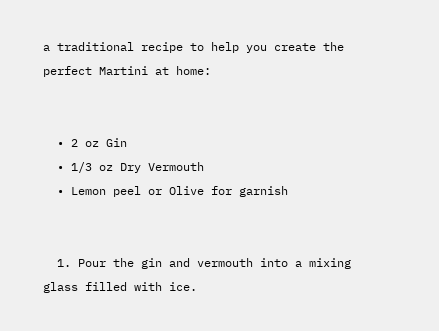a traditional recipe to help you create the perfect Martini at home:


  • 2 oz Gin
  • 1/3 oz Dry Vermouth
  • Lemon peel or Olive for garnish


  1. Pour the gin and vermouth into a mixing glass filled with ice.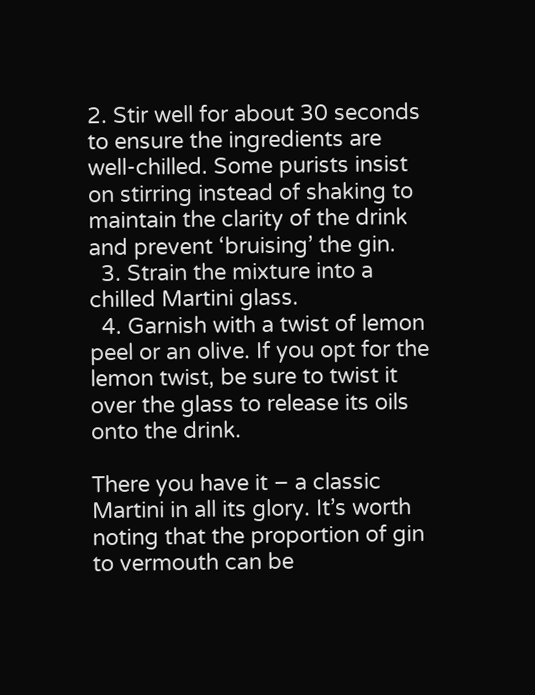2. Stir well for about 30 seconds to ensure the ingredients are well-chilled. Some purists insist on stirring instead of shaking to maintain the clarity of the drink and prevent ‘bruising’ the gin.
  3. Strain the mixture into a chilled Martini glass.
  4. Garnish with a twist of lemon peel or an olive. If you opt for the lemon twist, be sure to twist it over the glass to release its oils onto the drink.

There you have it – a classic Martini in all its glory. It’s worth noting that the proportion of gin to vermouth can be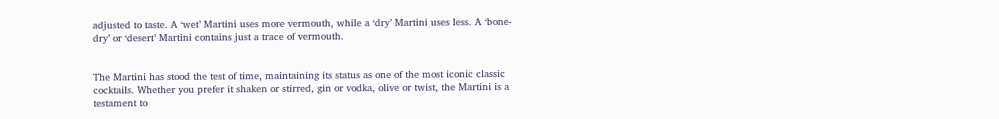adjusted to taste. A ‘wet’ Martini uses more vermouth, while a ‘dry’ Martini uses less. A ‘bone-dry’ or ‘desert’ Martini contains just a trace of vermouth.


The Martini has stood the test of time, maintaining its status as one of the most iconic classic cocktails. Whether you prefer it shaken or stirred, gin or vodka, olive or twist, the Martini is a testament to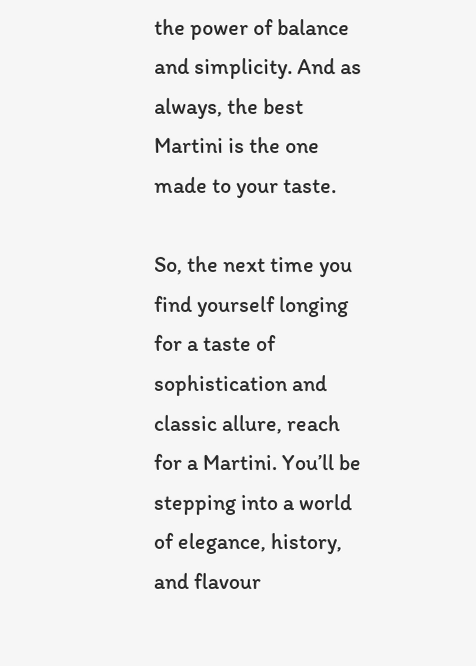the power of balance and simplicity. And as always, the best Martini is the one made to your taste.

So, the next time you find yourself longing for a taste of sophistication and classic allure, reach for a Martini. You’ll be stepping into a world of elegance, history, and flavour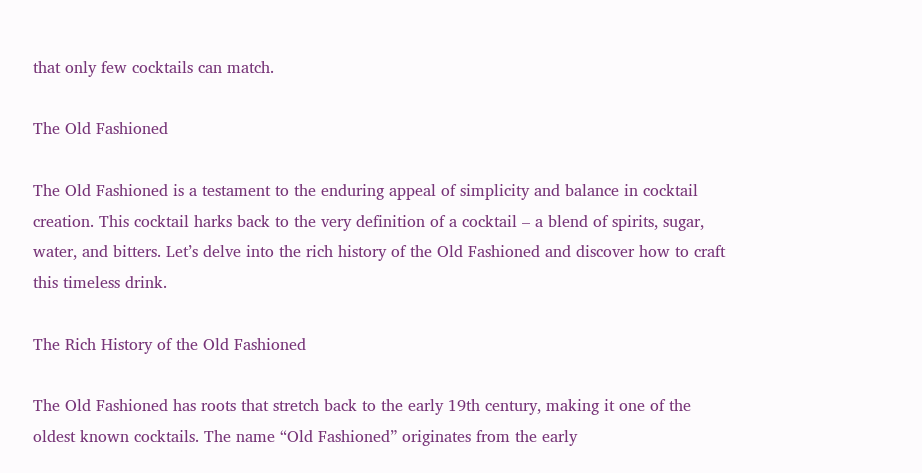that only few cocktails can match.

The Old Fashioned

The Old Fashioned is a testament to the enduring appeal of simplicity and balance in cocktail creation. This cocktail harks back to the very definition of a cocktail – a blend of spirits, sugar, water, and bitters. Let’s delve into the rich history of the Old Fashioned and discover how to craft this timeless drink.

The Rich History of the Old Fashioned

The Old Fashioned has roots that stretch back to the early 19th century, making it one of the oldest known cocktails. The name “Old Fashioned” originates from the early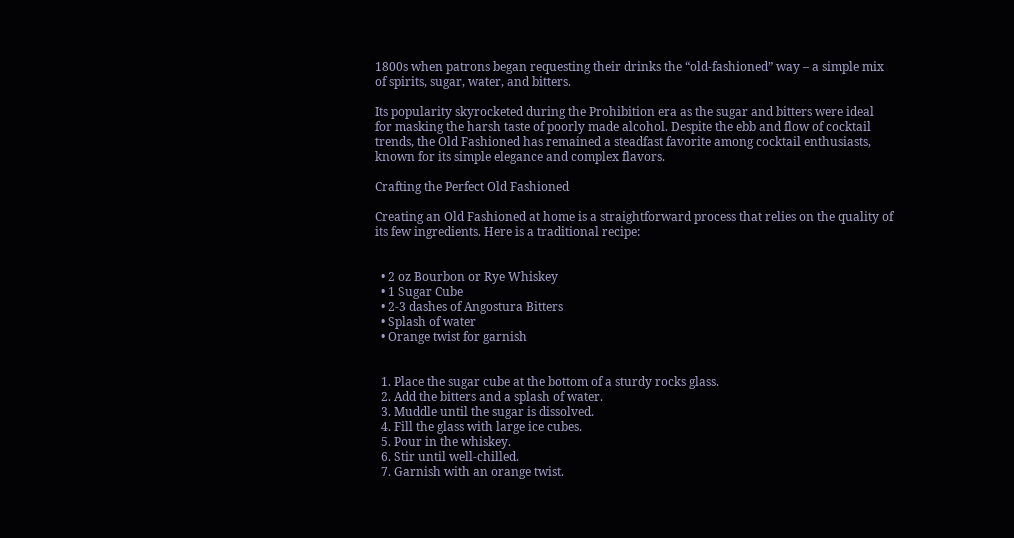1800s when patrons began requesting their drinks the “old-fashioned” way – a simple mix of spirits, sugar, water, and bitters.

Its popularity skyrocketed during the Prohibition era as the sugar and bitters were ideal for masking the harsh taste of poorly made alcohol. Despite the ebb and flow of cocktail trends, the Old Fashioned has remained a steadfast favorite among cocktail enthusiasts, known for its simple elegance and complex flavors.

Crafting the Perfect Old Fashioned

Creating an Old Fashioned at home is a straightforward process that relies on the quality of its few ingredients. Here is a traditional recipe:


  • 2 oz Bourbon or Rye Whiskey
  • 1 Sugar Cube
  • 2-3 dashes of Angostura Bitters
  • Splash of water
  • Orange twist for garnish


  1. Place the sugar cube at the bottom of a sturdy rocks glass.
  2. Add the bitters and a splash of water.
  3. Muddle until the sugar is dissolved.
  4. Fill the glass with large ice cubes.
  5. Pour in the whiskey.
  6. Stir until well-chilled.
  7. Garnish with an orange twist.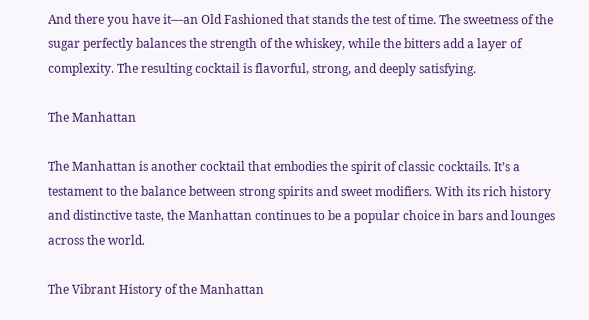And there you have it—an Old Fashioned that stands the test of time. The sweetness of the sugar perfectly balances the strength of the whiskey, while the bitters add a layer of complexity. The resulting cocktail is flavorful, strong, and deeply satisfying.

The Manhattan

The Manhattan is another cocktail that embodies the spirit of classic cocktails. It’s a testament to the balance between strong spirits and sweet modifiers. With its rich history and distinctive taste, the Manhattan continues to be a popular choice in bars and lounges across the world.

The Vibrant History of the Manhattan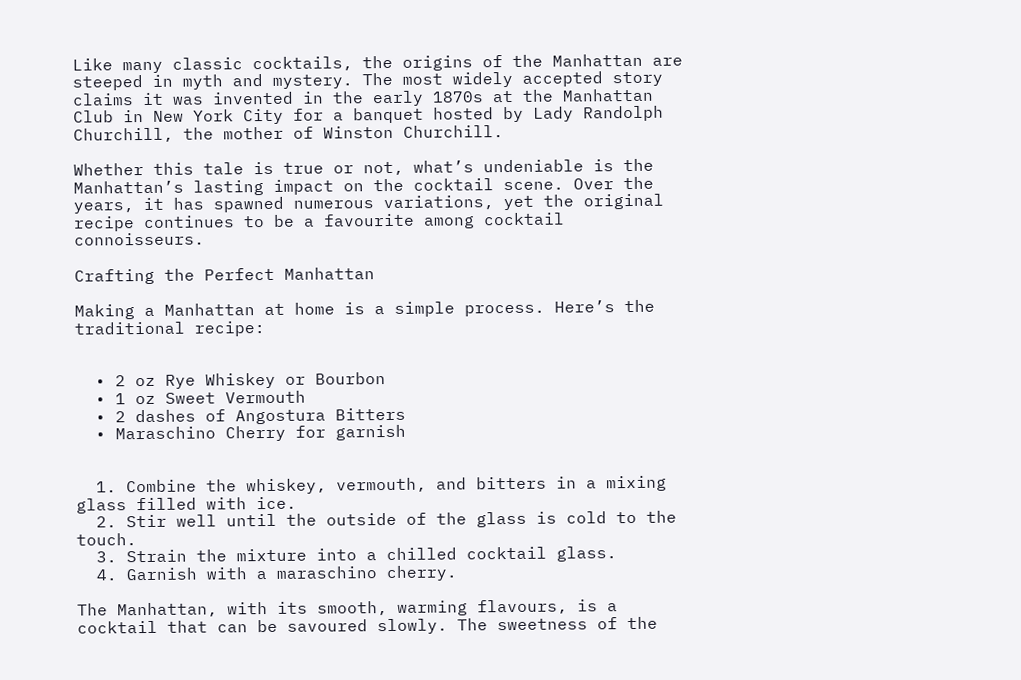Like many classic cocktails, the origins of the Manhattan are steeped in myth and mystery. The most widely accepted story claims it was invented in the early 1870s at the Manhattan Club in New York City for a banquet hosted by Lady Randolph Churchill, the mother of Winston Churchill.

Whether this tale is true or not, what’s undeniable is the Manhattan’s lasting impact on the cocktail scene. Over the years, it has spawned numerous variations, yet the original recipe continues to be a favourite among cocktail connoisseurs.

Crafting the Perfect Manhattan

Making a Manhattan at home is a simple process. Here’s the traditional recipe:


  • 2 oz Rye Whiskey or Bourbon
  • 1 oz Sweet Vermouth
  • 2 dashes of Angostura Bitters
  • Maraschino Cherry for garnish


  1. Combine the whiskey, vermouth, and bitters in a mixing glass filled with ice.
  2. Stir well until the outside of the glass is cold to the touch.
  3. Strain the mixture into a chilled cocktail glass.
  4. Garnish with a maraschino cherry.

The Manhattan, with its smooth, warming flavours, is a cocktail that can be savoured slowly. The sweetness of the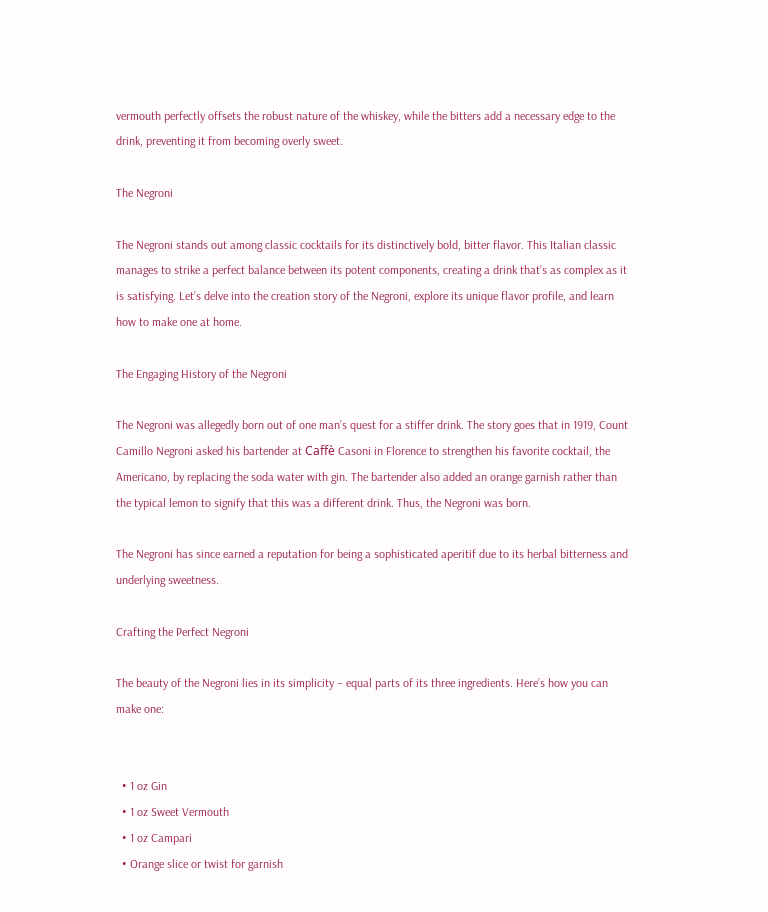vermouth perfectly offsets the robust nature of the whiskey, while the bitters add a necessary edge to the drink, preventing it from becoming overly sweet.

The Negroni

The Negroni stands out among classic cocktails for its distinctively bold, bitter flavor. This Italian classic manages to strike a perfect balance between its potent components, creating a drink that’s as complex as it is satisfying. Let’s delve into the creation story of the Negroni, explore its unique flavor profile, and learn how to make one at home.

The Engaging History of the Negroni

The Negroni was allegedly born out of one man’s quest for a stiffer drink. The story goes that in 1919, Count Camillo Negroni asked his bartender at Caffè Casoni in Florence to strengthen his favorite cocktail, the Americano, by replacing the soda water with gin. The bartender also added an orange garnish rather than the typical lemon to signify that this was a different drink. Thus, the Negroni was born.

The Negroni has since earned a reputation for being a sophisticated aperitif due to its herbal bitterness and underlying sweetness.

Crafting the Perfect Negroni

The beauty of the Negroni lies in its simplicity – equal parts of its three ingredients. Here’s how you can make one:


  • 1 oz Gin
  • 1 oz Sweet Vermouth
  • 1 oz Campari
  • Orange slice or twist for garnish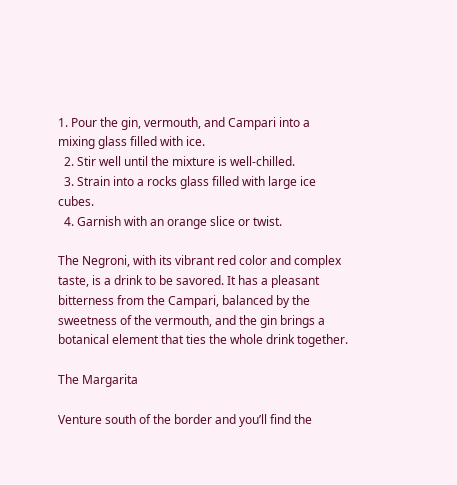1. Pour the gin, vermouth, and Campari into a mixing glass filled with ice.
  2. Stir well until the mixture is well-chilled.
  3. Strain into a rocks glass filled with large ice cubes.
  4. Garnish with an orange slice or twist.

The Negroni, with its vibrant red color and complex taste, is a drink to be savored. It has a pleasant bitterness from the Campari, balanced by the sweetness of the vermouth, and the gin brings a botanical element that ties the whole drink together.

The Margarita

Venture south of the border and you’ll find the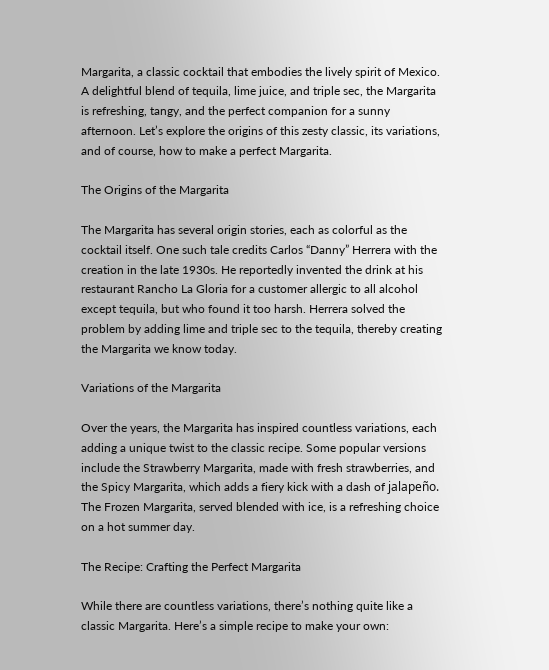Margarita, a classic cocktail that embodies the lively spirit of Mexico. A delightful blend of tequila, lime juice, and triple sec, the Margarita is refreshing, tangy, and the perfect companion for a sunny afternoon. Let’s explore the origins of this zesty classic, its variations, and of course, how to make a perfect Margarita.

The Origins of the Margarita

The Margarita has several origin stories, each as colorful as the cocktail itself. One such tale credits Carlos “Danny” Herrera with the creation in the late 1930s. He reportedly invented the drink at his restaurant Rancho La Gloria for a customer allergic to all alcohol except tequila, but who found it too harsh. Herrera solved the problem by adding lime and triple sec to the tequila, thereby creating the Margarita we know today.

Variations of the Margarita

Over the years, the Margarita has inspired countless variations, each adding a unique twist to the classic recipe. Some popular versions include the Strawberry Margarita, made with fresh strawberries, and the Spicy Margarita, which adds a fiery kick with a dash of jalapeño. The Frozen Margarita, served blended with ice, is a refreshing choice on a hot summer day.

The Recipe: Crafting the Perfect Margarita

While there are countless variations, there’s nothing quite like a classic Margarita. Here’s a simple recipe to make your own: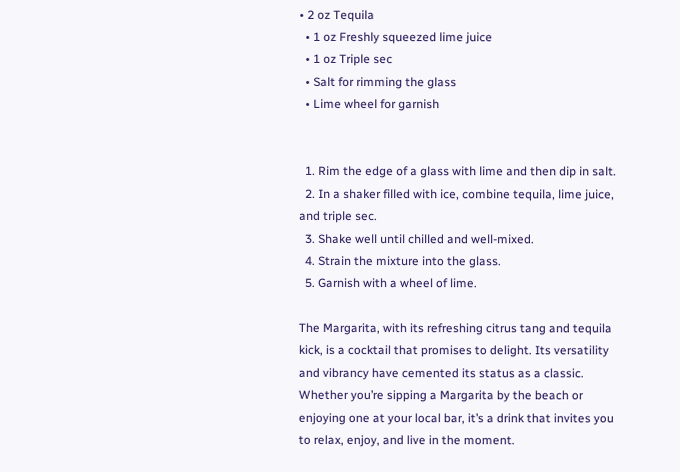• 2 oz Tequila
  • 1 oz Freshly squeezed lime juice
  • 1 oz Triple sec
  • Salt for rimming the glass
  • Lime wheel for garnish


  1. Rim the edge of a glass with lime and then dip in salt.
  2. In a shaker filled with ice, combine tequila, lime juice, and triple sec.
  3. Shake well until chilled and well-mixed.
  4. Strain the mixture into the glass.
  5. Garnish with a wheel of lime.

The Margarita, with its refreshing citrus tang and tequila kick, is a cocktail that promises to delight. Its versatility and vibrancy have cemented its status as a classic. Whether you’re sipping a Margarita by the beach or enjoying one at your local bar, it’s a drink that invites you to relax, enjoy, and live in the moment.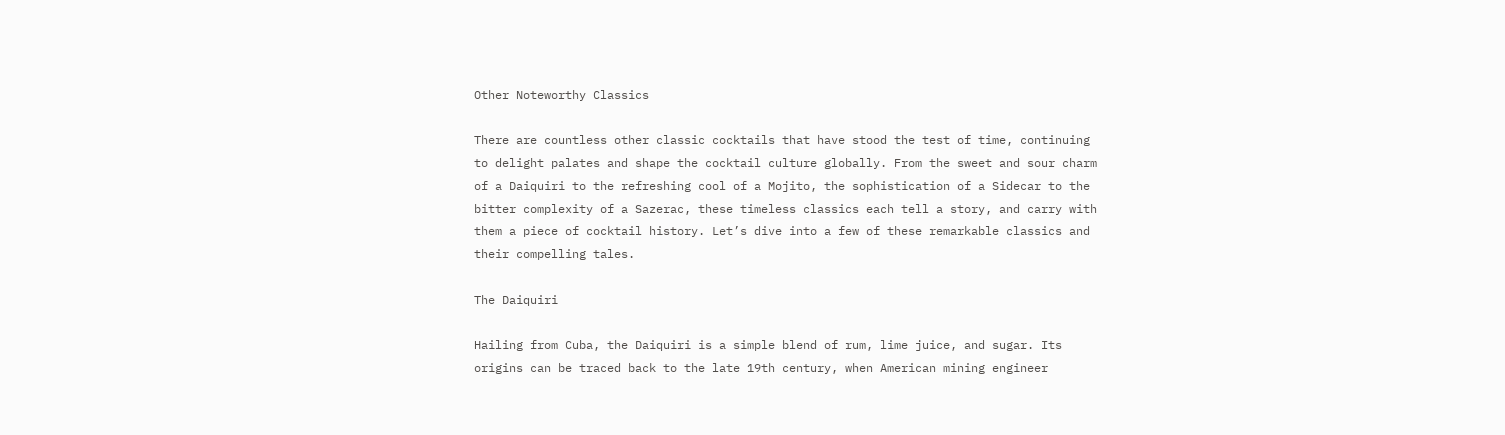Other Noteworthy Classics

There are countless other classic cocktails that have stood the test of time, continuing to delight palates and shape the cocktail culture globally. From the sweet and sour charm of a Daiquiri to the refreshing cool of a Mojito, the sophistication of a Sidecar to the bitter complexity of a Sazerac, these timeless classics each tell a story, and carry with them a piece of cocktail history. Let’s dive into a few of these remarkable classics and their compelling tales.

The Daiquiri

Hailing from Cuba, the Daiquiri is a simple blend of rum, lime juice, and sugar. Its origins can be traced back to the late 19th century, when American mining engineer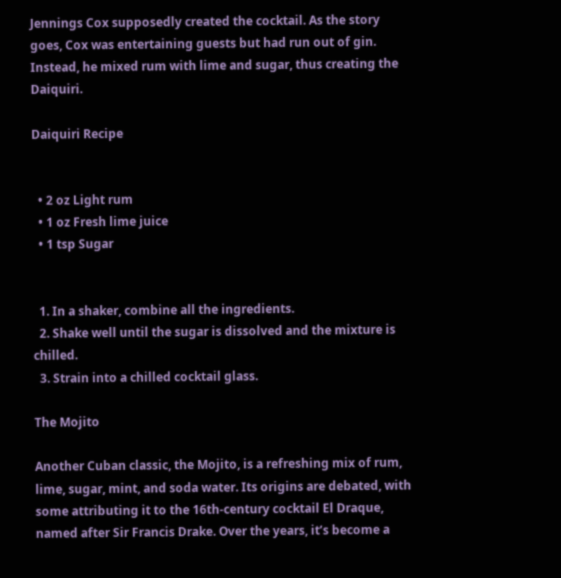Jennings Cox supposedly created the cocktail. As the story goes, Cox was entertaining guests but had run out of gin. Instead, he mixed rum with lime and sugar, thus creating the Daiquiri.

Daiquiri Recipe


  • 2 oz Light rum
  • 1 oz Fresh lime juice
  • 1 tsp Sugar


  1. In a shaker, combine all the ingredients.
  2. Shake well until the sugar is dissolved and the mixture is chilled.
  3. Strain into a chilled cocktail glass.

The Mojito

Another Cuban classic, the Mojito, is a refreshing mix of rum, lime, sugar, mint, and soda water. Its origins are debated, with some attributing it to the 16th-century cocktail El Draque, named after Sir Francis Drake. Over the years, it’s become a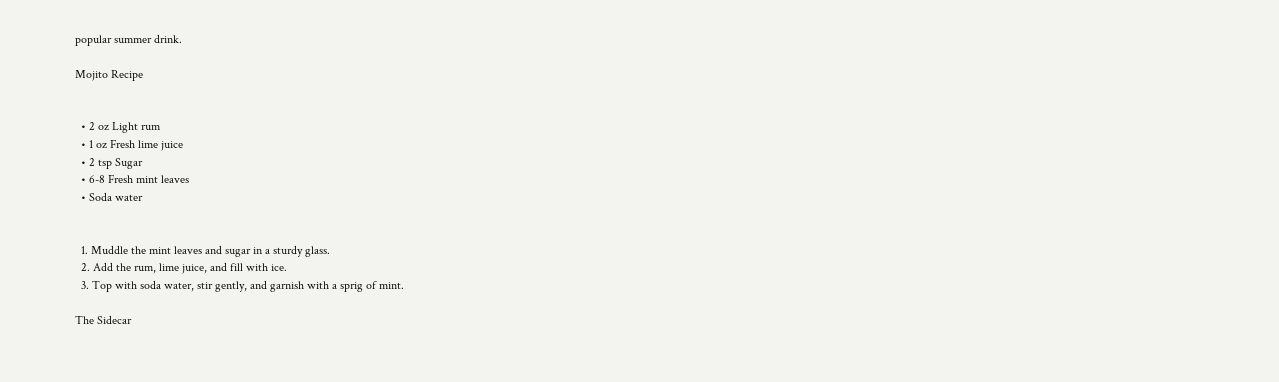popular summer drink.

Mojito Recipe


  • 2 oz Light rum
  • 1 oz Fresh lime juice
  • 2 tsp Sugar
  • 6-8 Fresh mint leaves
  • Soda water


  1. Muddle the mint leaves and sugar in a sturdy glass.
  2. Add the rum, lime juice, and fill with ice.
  3. Top with soda water, stir gently, and garnish with a sprig of mint.

The Sidecar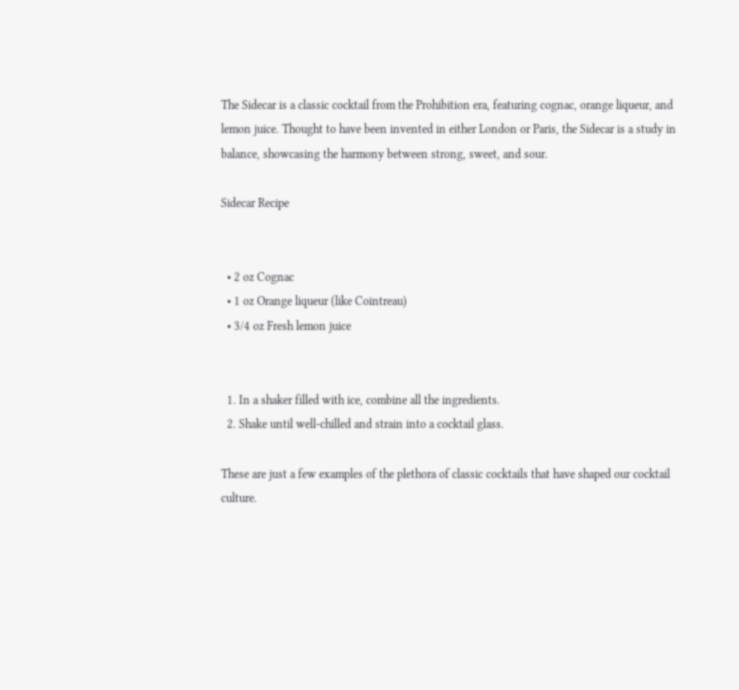The Sidecar is a classic cocktail from the Prohibition era, featuring cognac, orange liqueur, and lemon juice. Thought to have been invented in either London or Paris, the Sidecar is a study in balance, showcasing the harmony between strong, sweet, and sour.

Sidecar Recipe


  • 2 oz Cognac
  • 1 oz Orange liqueur (like Cointreau)
  • 3/4 oz Fresh lemon juice


  1. In a shaker filled with ice, combine all the ingredients.
  2. Shake until well-chilled and strain into a cocktail glass.

These are just a few examples of the plethora of classic cocktails that have shaped our cocktail culture.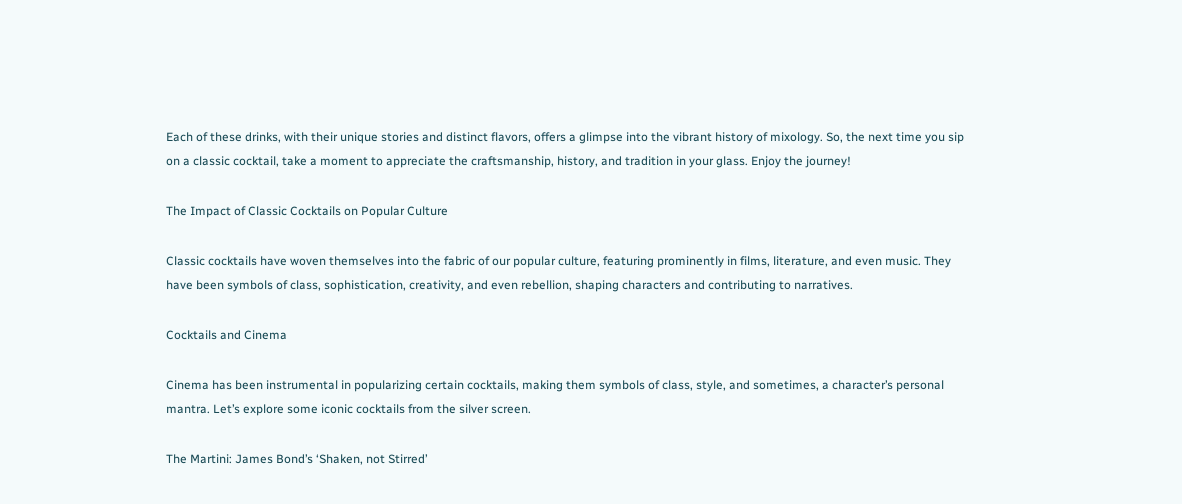Each of these drinks, with their unique stories and distinct flavors, offers a glimpse into the vibrant history of mixology. So, the next time you sip on a classic cocktail, take a moment to appreciate the craftsmanship, history, and tradition in your glass. Enjoy the journey!

The Impact of Classic Cocktails on Popular Culture

Classic cocktails have woven themselves into the fabric of our popular culture, featuring prominently in films, literature, and even music. They have been symbols of class, sophistication, creativity, and even rebellion, shaping characters and contributing to narratives.

Cocktails and Cinema

Cinema has been instrumental in popularizing certain cocktails, making them symbols of class, style, and sometimes, a character’s personal mantra. Let’s explore some iconic cocktails from the silver screen.

The Martini: James Bond’s ‘Shaken, not Stirred’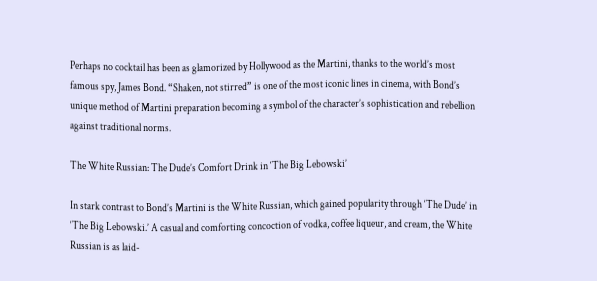Perhaps no cocktail has been as glamorized by Hollywood as the Martini, thanks to the world’s most famous spy, James Bond. “Shaken, not stirred” is one of the most iconic lines in cinema, with Bond’s unique method of Martini preparation becoming a symbol of the character’s sophistication and rebellion against traditional norms.

The White Russian: The Dude’s Comfort Drink in ‘The Big Lebowski’

In stark contrast to Bond’s Martini is the White Russian, which gained popularity through ‘The Dude’ in ‘The Big Lebowski.’ A casual and comforting concoction of vodka, coffee liqueur, and cream, the White Russian is as laid-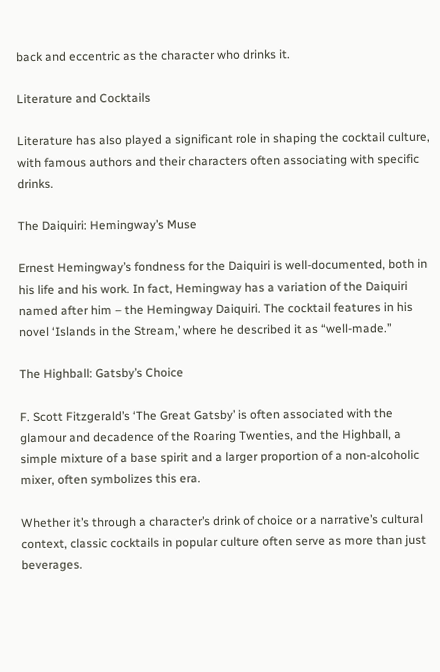back and eccentric as the character who drinks it.

Literature and Cocktails

Literature has also played a significant role in shaping the cocktail culture, with famous authors and their characters often associating with specific drinks.

The Daiquiri: Hemingway’s Muse

Ernest Hemingway’s fondness for the Daiquiri is well-documented, both in his life and his work. In fact, Hemingway has a variation of the Daiquiri named after him – the Hemingway Daiquiri. The cocktail features in his novel ‘Islands in the Stream,’ where he described it as “well-made.”

The Highball: Gatsby’s Choice

F. Scott Fitzgerald’s ‘The Great Gatsby’ is often associated with the glamour and decadence of the Roaring Twenties, and the Highball, a simple mixture of a base spirit and a larger proportion of a non-alcoholic mixer, often symbolizes this era.

Whether it’s through a character’s drink of choice or a narrative’s cultural context, classic cocktails in popular culture often serve as more than just beverages.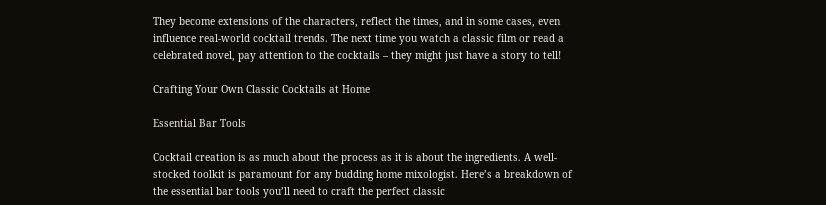They become extensions of the characters, reflect the times, and in some cases, even influence real-world cocktail trends. The next time you watch a classic film or read a celebrated novel, pay attention to the cocktails – they might just have a story to tell!

Crafting Your Own Classic Cocktails at Home

Essential Bar Tools

Cocktail creation is as much about the process as it is about the ingredients. A well-stocked toolkit is paramount for any budding home mixologist. Here’s a breakdown of the essential bar tools you’ll need to craft the perfect classic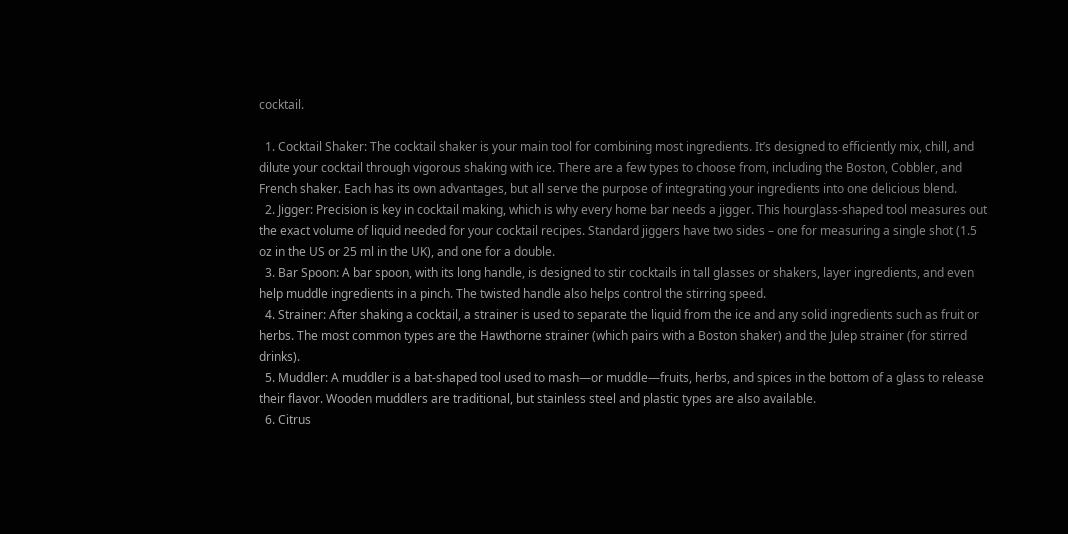cocktail.

  1. Cocktail Shaker: The cocktail shaker is your main tool for combining most ingredients. It’s designed to efficiently mix, chill, and dilute your cocktail through vigorous shaking with ice. There are a few types to choose from, including the Boston, Cobbler, and French shaker. Each has its own advantages, but all serve the purpose of integrating your ingredients into one delicious blend.
  2. Jigger: Precision is key in cocktail making, which is why every home bar needs a jigger. This hourglass-shaped tool measures out the exact volume of liquid needed for your cocktail recipes. Standard jiggers have two sides – one for measuring a single shot (1.5 oz in the US or 25 ml in the UK), and one for a double.
  3. Bar Spoon: A bar spoon, with its long handle, is designed to stir cocktails in tall glasses or shakers, layer ingredients, and even help muddle ingredients in a pinch. The twisted handle also helps control the stirring speed.
  4. Strainer: After shaking a cocktail, a strainer is used to separate the liquid from the ice and any solid ingredients such as fruit or herbs. The most common types are the Hawthorne strainer (which pairs with a Boston shaker) and the Julep strainer (for stirred drinks).
  5. Muddler: A muddler is a bat-shaped tool used to mash—or muddle—fruits, herbs, and spices in the bottom of a glass to release their flavor. Wooden muddlers are traditional, but stainless steel and plastic types are also available.
  6. Citrus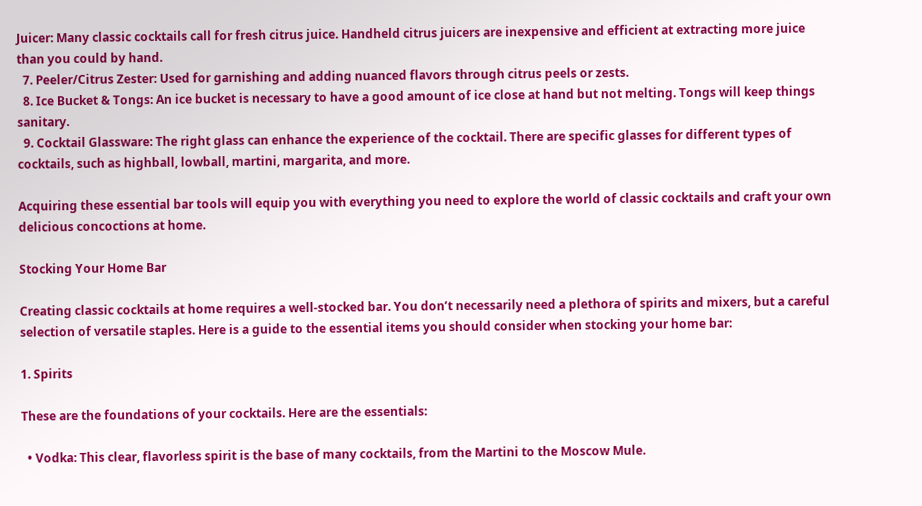Juicer: Many classic cocktails call for fresh citrus juice. Handheld citrus juicers are inexpensive and efficient at extracting more juice than you could by hand.
  7. Peeler/Citrus Zester: Used for garnishing and adding nuanced flavors through citrus peels or zests.
  8. Ice Bucket & Tongs: An ice bucket is necessary to have a good amount of ice close at hand but not melting. Tongs will keep things sanitary.
  9. Cocktail Glassware: The right glass can enhance the experience of the cocktail. There are specific glasses for different types of cocktails, such as highball, lowball, martini, margarita, and more.

Acquiring these essential bar tools will equip you with everything you need to explore the world of classic cocktails and craft your own delicious concoctions at home.

Stocking Your Home Bar

Creating classic cocktails at home requires a well-stocked bar. You don’t necessarily need a plethora of spirits and mixers, but a careful selection of versatile staples. Here is a guide to the essential items you should consider when stocking your home bar:

1. Spirits

These are the foundations of your cocktails. Here are the essentials:

  • Vodka: This clear, flavorless spirit is the base of many cocktails, from the Martini to the Moscow Mule.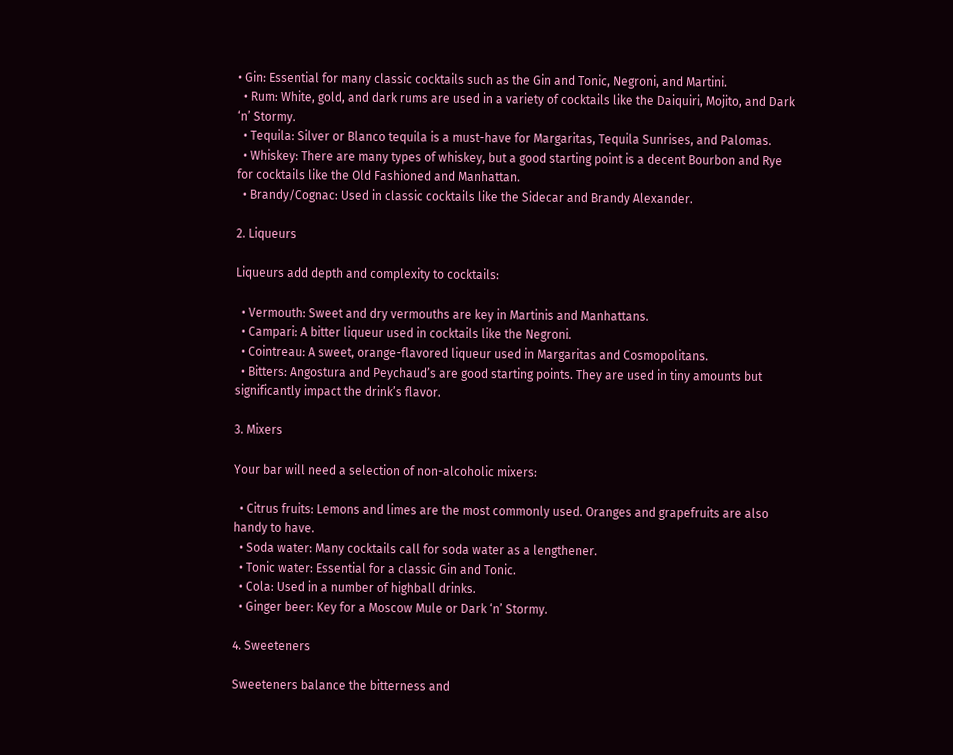• Gin: Essential for many classic cocktails such as the Gin and Tonic, Negroni, and Martini.
  • Rum: White, gold, and dark rums are used in a variety of cocktails like the Daiquiri, Mojito, and Dark ‘n’ Stormy.
  • Tequila: Silver or Blanco tequila is a must-have for Margaritas, Tequila Sunrises, and Palomas.
  • Whiskey: There are many types of whiskey, but a good starting point is a decent Bourbon and Rye for cocktails like the Old Fashioned and Manhattan.
  • Brandy/Cognac: Used in classic cocktails like the Sidecar and Brandy Alexander.

2. Liqueurs

Liqueurs add depth and complexity to cocktails:

  • Vermouth: Sweet and dry vermouths are key in Martinis and Manhattans.
  • Campari: A bitter liqueur used in cocktails like the Negroni.
  • Cointreau: A sweet, orange-flavored liqueur used in Margaritas and Cosmopolitans.
  • Bitters: Angostura and Peychaud’s are good starting points. They are used in tiny amounts but significantly impact the drink’s flavor.

3. Mixers

Your bar will need a selection of non-alcoholic mixers:

  • Citrus fruits: Lemons and limes are the most commonly used. Oranges and grapefruits are also handy to have.
  • Soda water: Many cocktails call for soda water as a lengthener.
  • Tonic water: Essential for a classic Gin and Tonic.
  • Cola: Used in a number of highball drinks.
  • Ginger beer: Key for a Moscow Mule or Dark ‘n’ Stormy.

4. Sweeteners

Sweeteners balance the bitterness and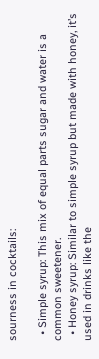sourness in cocktails:

  • Simple syrup: This mix of equal parts sugar and water is a common sweetener.
  • Honey syrup: Similar to simple syrup but made with honey, it’s used in drinks like the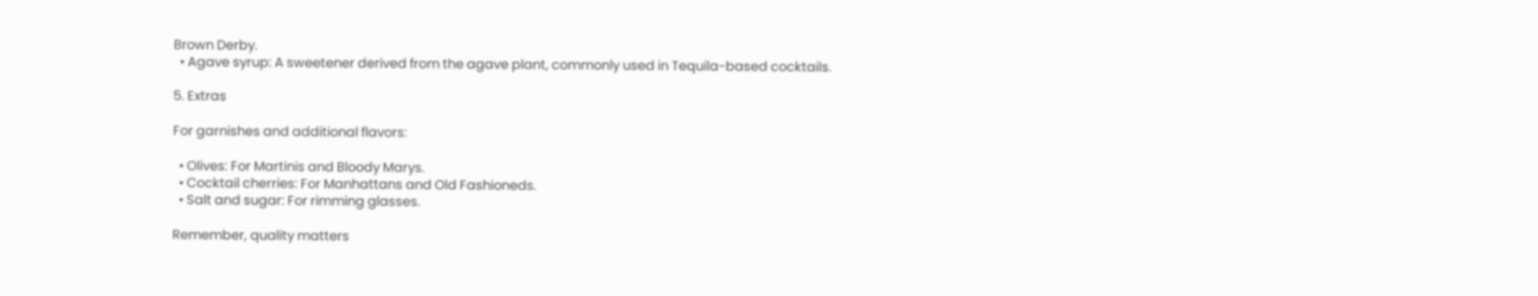Brown Derby.
  • Agave syrup: A sweetener derived from the agave plant, commonly used in Tequila-based cocktails.

5. Extras

For garnishes and additional flavors:

  • Olives: For Martinis and Bloody Marys.
  • Cocktail cherries: For Manhattans and Old Fashioneds.
  • Salt and sugar: For rimming glasses.

Remember, quality matters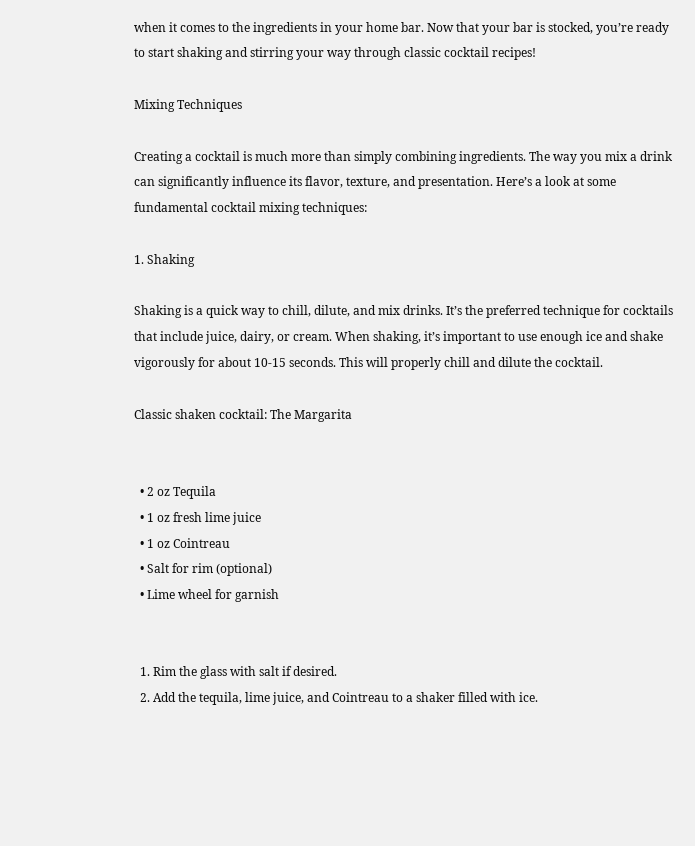when it comes to the ingredients in your home bar. Now that your bar is stocked, you’re ready to start shaking and stirring your way through classic cocktail recipes!

Mixing Techniques

Creating a cocktail is much more than simply combining ingredients. The way you mix a drink can significantly influence its flavor, texture, and presentation. Here’s a look at some fundamental cocktail mixing techniques:

1. Shaking

Shaking is a quick way to chill, dilute, and mix drinks. It’s the preferred technique for cocktails that include juice, dairy, or cream. When shaking, it’s important to use enough ice and shake vigorously for about 10-15 seconds. This will properly chill and dilute the cocktail.

Classic shaken cocktail: The Margarita


  • 2 oz Tequila
  • 1 oz fresh lime juice
  • 1 oz Cointreau
  • Salt for rim (optional)
  • Lime wheel for garnish


  1. Rim the glass with salt if desired.
  2. Add the tequila, lime juice, and Cointreau to a shaker filled with ice.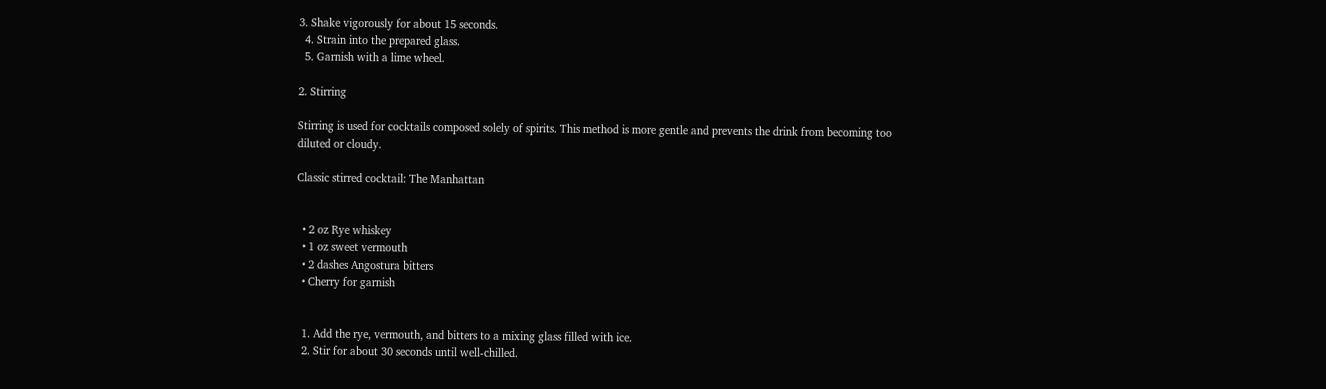3. Shake vigorously for about 15 seconds.
  4. Strain into the prepared glass.
  5. Garnish with a lime wheel.

2. Stirring

Stirring is used for cocktails composed solely of spirits. This method is more gentle and prevents the drink from becoming too diluted or cloudy.

Classic stirred cocktail: The Manhattan


  • 2 oz Rye whiskey
  • 1 oz sweet vermouth
  • 2 dashes Angostura bitters
  • Cherry for garnish


  1. Add the rye, vermouth, and bitters to a mixing glass filled with ice.
  2. Stir for about 30 seconds until well-chilled.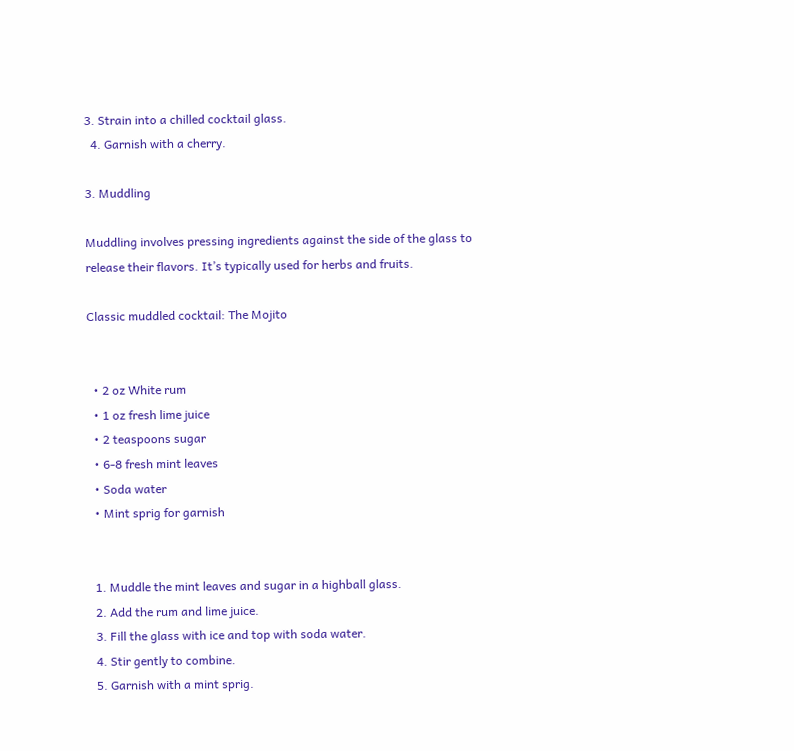3. Strain into a chilled cocktail glass.
  4. Garnish with a cherry.

3. Muddling

Muddling involves pressing ingredients against the side of the glass to release their flavors. It’s typically used for herbs and fruits.

Classic muddled cocktail: The Mojito


  • 2 oz White rum
  • 1 oz fresh lime juice
  • 2 teaspoons sugar
  • 6-8 fresh mint leaves
  • Soda water
  • Mint sprig for garnish


  1. Muddle the mint leaves and sugar in a highball glass.
  2. Add the rum and lime juice.
  3. Fill the glass with ice and top with soda water.
  4. Stir gently to combine.
  5. Garnish with a mint sprig.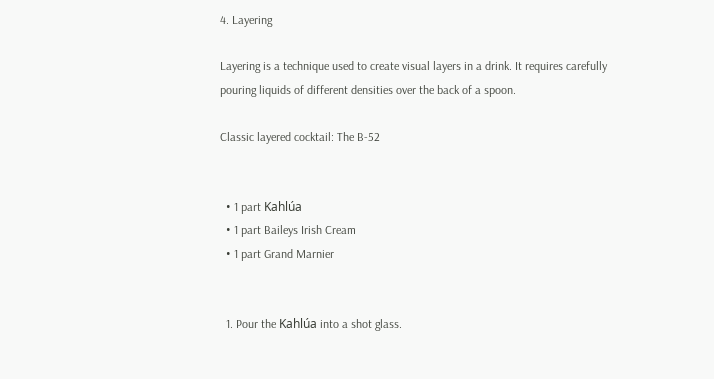4. Layering

Layering is a technique used to create visual layers in a drink. It requires carefully pouring liquids of different densities over the back of a spoon.

Classic layered cocktail: The B-52


  • 1 part Kahlúa
  • 1 part Baileys Irish Cream
  • 1 part Grand Marnier


  1. Pour the Kahlúa into a shot glass.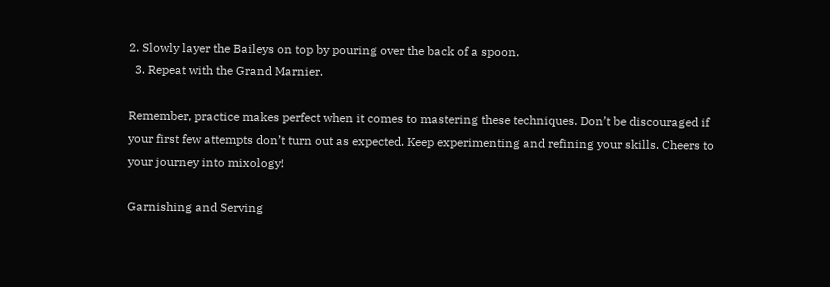2. Slowly layer the Baileys on top by pouring over the back of a spoon.
  3. Repeat with the Grand Marnier.

Remember, practice makes perfect when it comes to mastering these techniques. Don’t be discouraged if your first few attempts don’t turn out as expected. Keep experimenting and refining your skills. Cheers to your journey into mixology!

Garnishing and Serving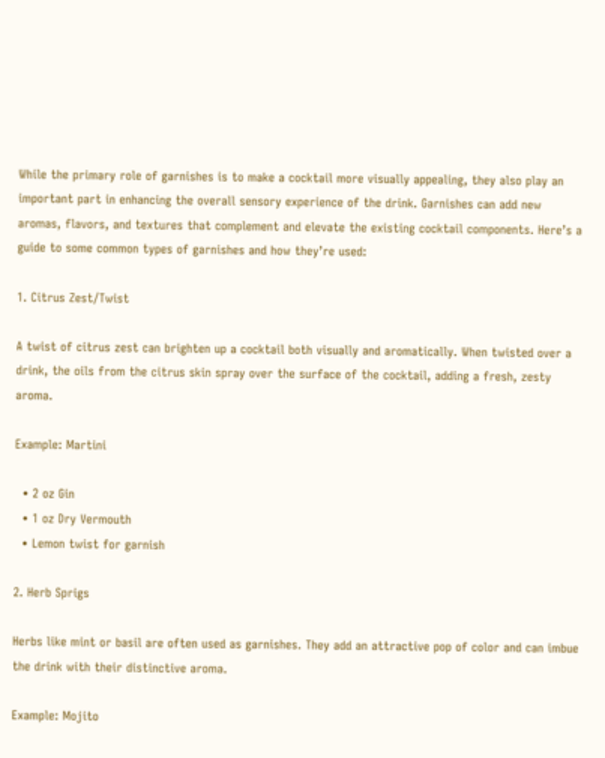While the primary role of garnishes is to make a cocktail more visually appealing, they also play an important part in enhancing the overall sensory experience of the drink. Garnishes can add new aromas, flavors, and textures that complement and elevate the existing cocktail components. Here’s a guide to some common types of garnishes and how they’re used:

1. Citrus Zest/Twist

A twist of citrus zest can brighten up a cocktail both visually and aromatically. When twisted over a drink, the oils from the citrus skin spray over the surface of the cocktail, adding a fresh, zesty aroma.

Example: Martini

  • 2 oz Gin
  • 1 oz Dry Vermouth
  • Lemon twist for garnish

2. Herb Sprigs

Herbs like mint or basil are often used as garnishes. They add an attractive pop of color and can imbue the drink with their distinctive aroma.

Example: Mojito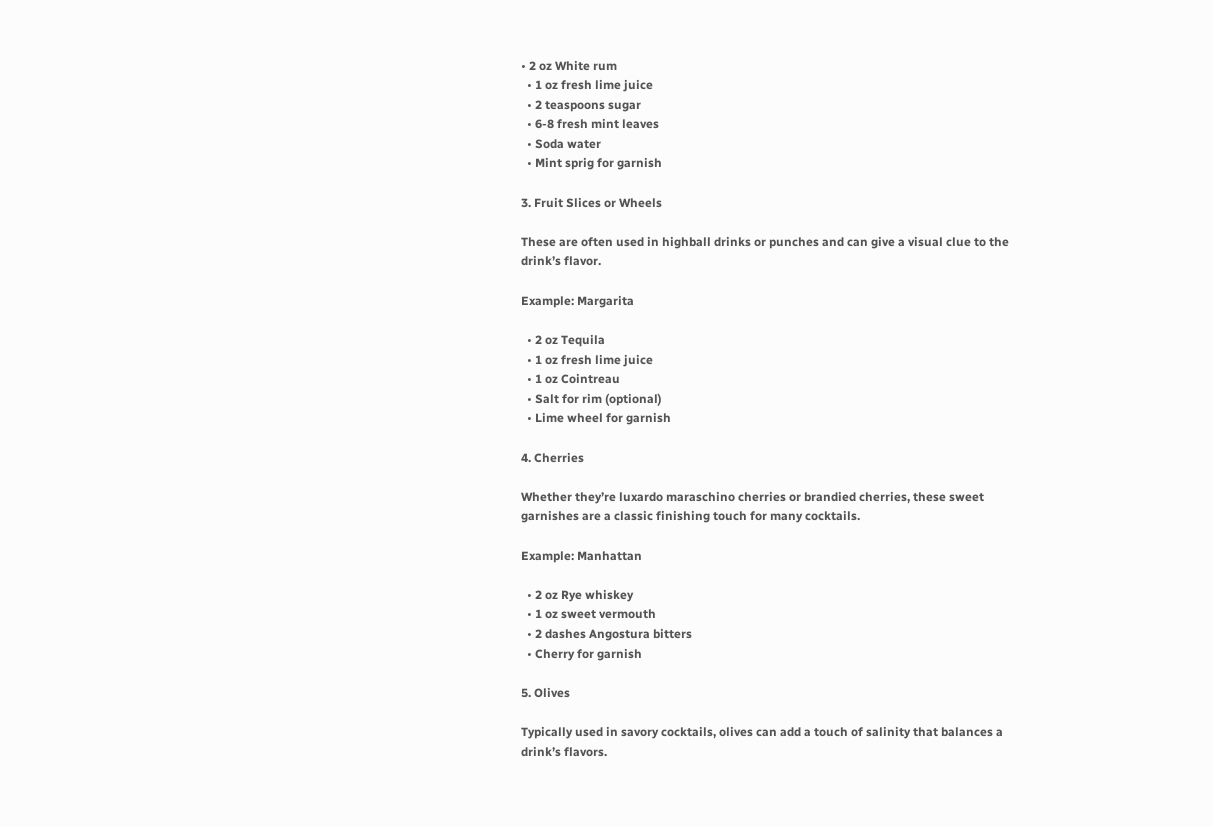• 2 oz White rum
  • 1 oz fresh lime juice
  • 2 teaspoons sugar
  • 6-8 fresh mint leaves
  • Soda water
  • Mint sprig for garnish

3. Fruit Slices or Wheels

These are often used in highball drinks or punches and can give a visual clue to the drink’s flavor.

Example: Margarita

  • 2 oz Tequila
  • 1 oz fresh lime juice
  • 1 oz Cointreau
  • Salt for rim (optional)
  • Lime wheel for garnish

4. Cherries

Whether they’re luxardo maraschino cherries or brandied cherries, these sweet garnishes are a classic finishing touch for many cocktails.

Example: Manhattan

  • 2 oz Rye whiskey
  • 1 oz sweet vermouth
  • 2 dashes Angostura bitters
  • Cherry for garnish

5. Olives

Typically used in savory cocktails, olives can add a touch of salinity that balances a drink’s flavors.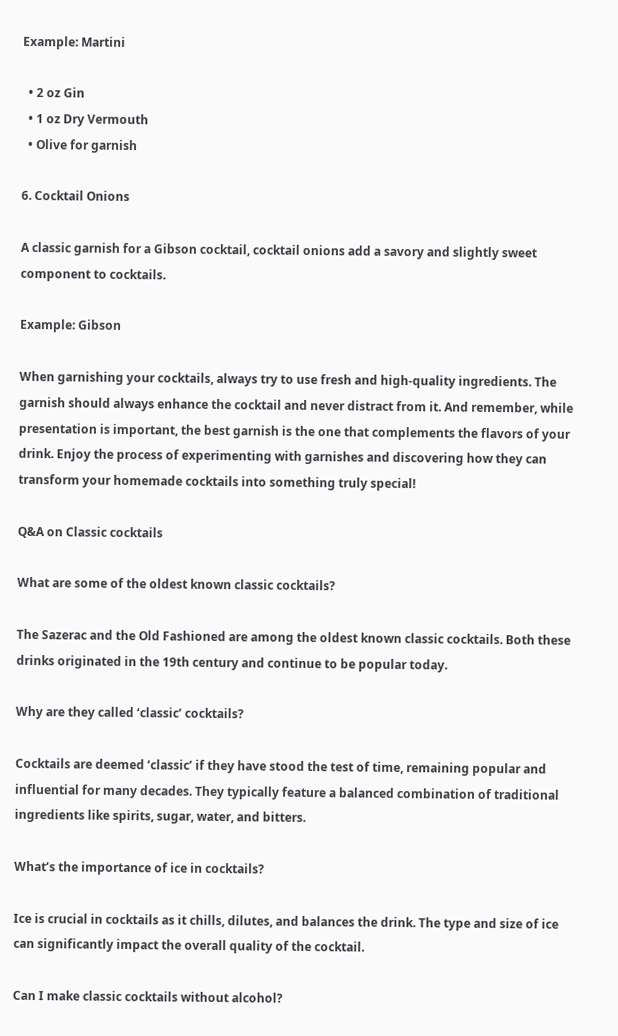Example: Martini

  • 2 oz Gin
  • 1 oz Dry Vermouth
  • Olive for garnish

6. Cocktail Onions

A classic garnish for a Gibson cocktail, cocktail onions add a savory and slightly sweet component to cocktails.

Example: Gibson

When garnishing your cocktails, always try to use fresh and high-quality ingredients. The garnish should always enhance the cocktail and never distract from it. And remember, while presentation is important, the best garnish is the one that complements the flavors of your drink. Enjoy the process of experimenting with garnishes and discovering how they can transform your homemade cocktails into something truly special!

Q&A on Classic cocktails

What are some of the oldest known classic cocktails?

The Sazerac and the Old Fashioned are among the oldest known classic cocktails. Both these drinks originated in the 19th century and continue to be popular today.

Why are they called ‘classic’ cocktails?

Cocktails are deemed ‘classic’ if they have stood the test of time, remaining popular and influential for many decades. They typically feature a balanced combination of traditional ingredients like spirits, sugar, water, and bitters.

What’s the importance of ice in cocktails?

Ice is crucial in cocktails as it chills, dilutes, and balances the drink. The type and size of ice can significantly impact the overall quality of the cocktail.

Can I make classic cocktails without alcohol?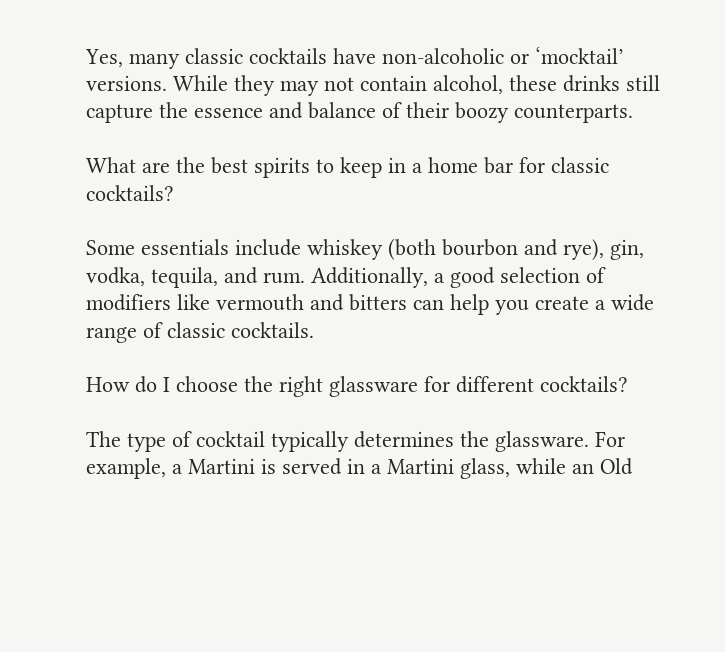Yes, many classic cocktails have non-alcoholic or ‘mocktail’ versions. While they may not contain alcohol, these drinks still capture the essence and balance of their boozy counterparts.

What are the best spirits to keep in a home bar for classic cocktails?

Some essentials include whiskey (both bourbon and rye), gin, vodka, tequila, and rum. Additionally, a good selection of modifiers like vermouth and bitters can help you create a wide range of classic cocktails.

How do I choose the right glassware for different cocktails?

The type of cocktail typically determines the glassware. For example, a Martini is served in a Martini glass, while an Old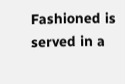Fashioned is served in a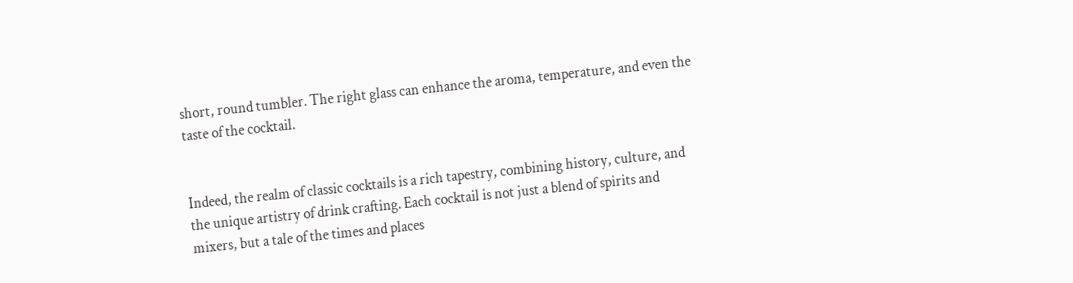short, round tumbler. The right glass can enhance the aroma, temperature, and even the taste of the cocktail.


Indeed, the realm of classic cocktails is a rich tapestry, combining history, culture, and the unique artistry of drink crafting. Each cocktail is not just a blend of spirits and mixers, but a tale of the times and places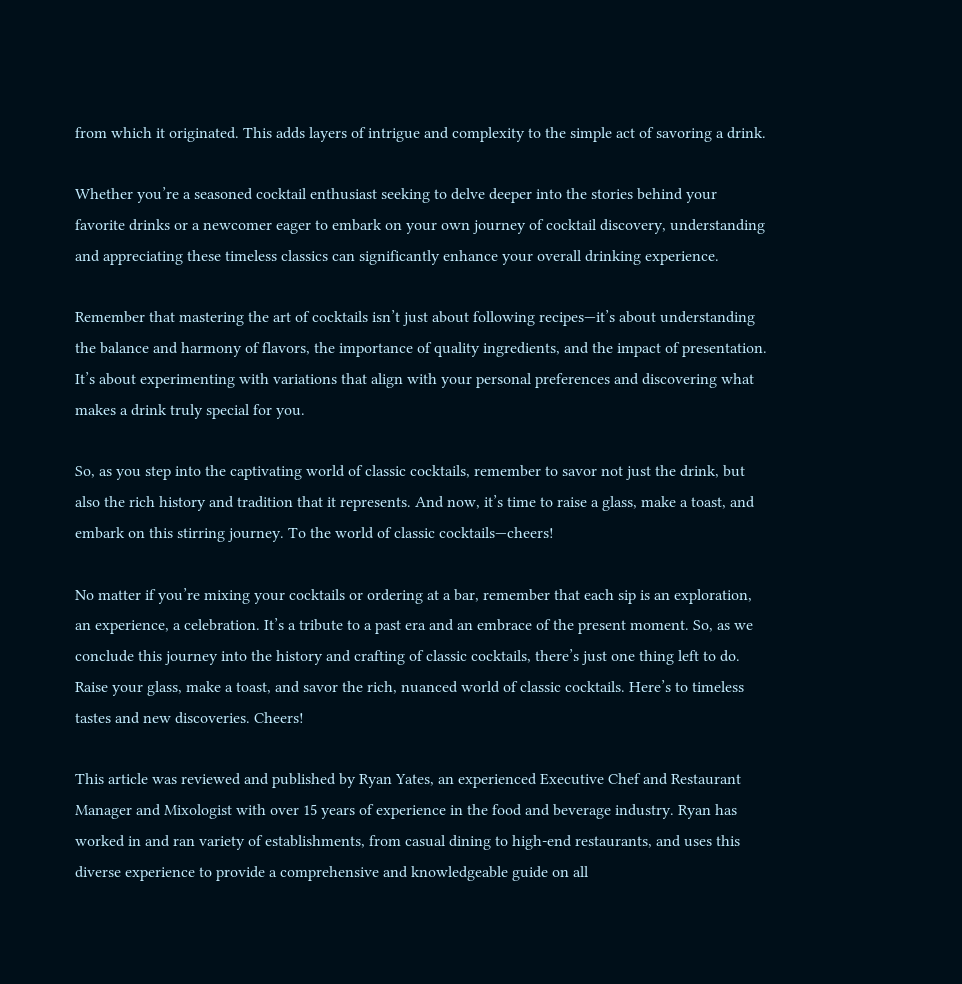from which it originated. This adds layers of intrigue and complexity to the simple act of savoring a drink.

Whether you’re a seasoned cocktail enthusiast seeking to delve deeper into the stories behind your favorite drinks or a newcomer eager to embark on your own journey of cocktail discovery, understanding and appreciating these timeless classics can significantly enhance your overall drinking experience.

Remember that mastering the art of cocktails isn’t just about following recipes—it’s about understanding the balance and harmony of flavors, the importance of quality ingredients, and the impact of presentation. It’s about experimenting with variations that align with your personal preferences and discovering what makes a drink truly special for you.

So, as you step into the captivating world of classic cocktails, remember to savor not just the drink, but also the rich history and tradition that it represents. And now, it’s time to raise a glass, make a toast, and embark on this stirring journey. To the world of classic cocktails—cheers!

No matter if you’re mixing your cocktails or ordering at a bar, remember that each sip is an exploration, an experience, a celebration. It’s a tribute to a past era and an embrace of the present moment. So, as we conclude this journey into the history and crafting of classic cocktails, there’s just one thing left to do. Raise your glass, make a toast, and savor the rich, nuanced world of classic cocktails. Here’s to timeless tastes and new discoveries. Cheers!

This article was reviewed and published by Ryan Yates, an experienced Executive Chef and Restaurant Manager and Mixologist with over 15 years of experience in the food and beverage industry. Ryan has worked in and ran variety of establishments, from casual dining to high-end restaurants, and uses this diverse experience to provide a comprehensive and knowledgeable guide on all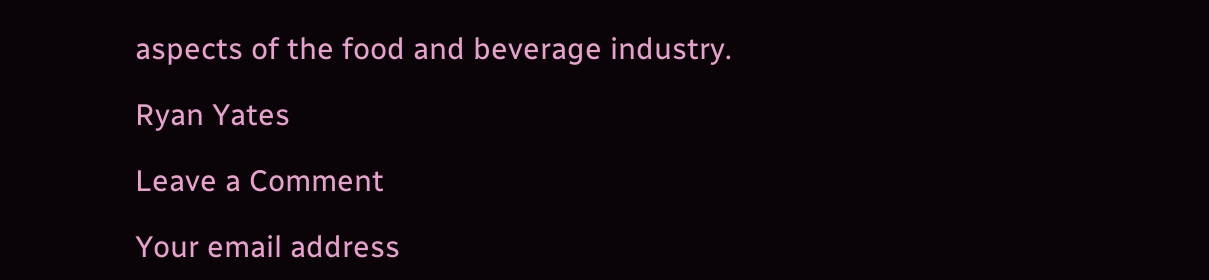aspects of the food and beverage industry.

Ryan Yates

Leave a Comment

Your email address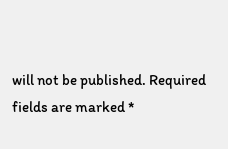will not be published. Required fields are marked *